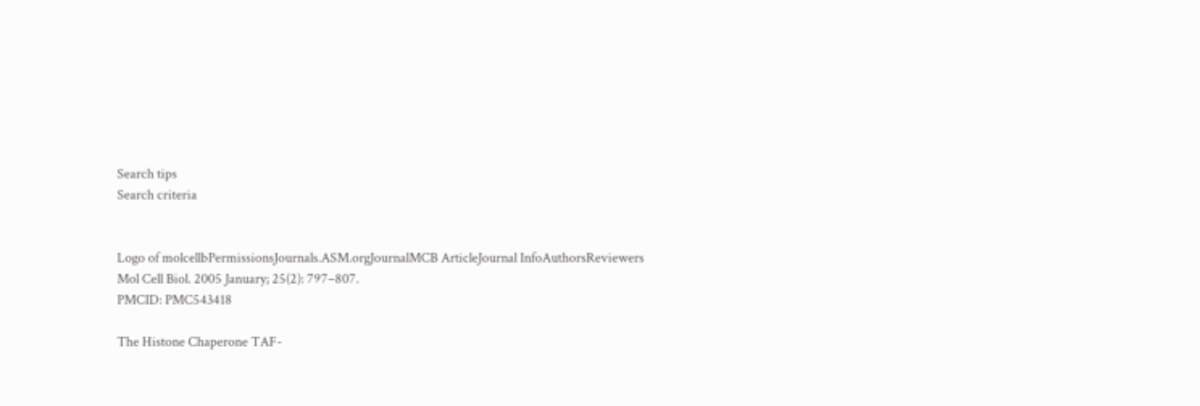Search tips
Search criteria


Logo of molcellbPermissionsJournals.ASM.orgJournalMCB ArticleJournal InfoAuthorsReviewers
Mol Cell Biol. 2005 January; 25(2): 797–807.
PMCID: PMC543418

The Histone Chaperone TAF-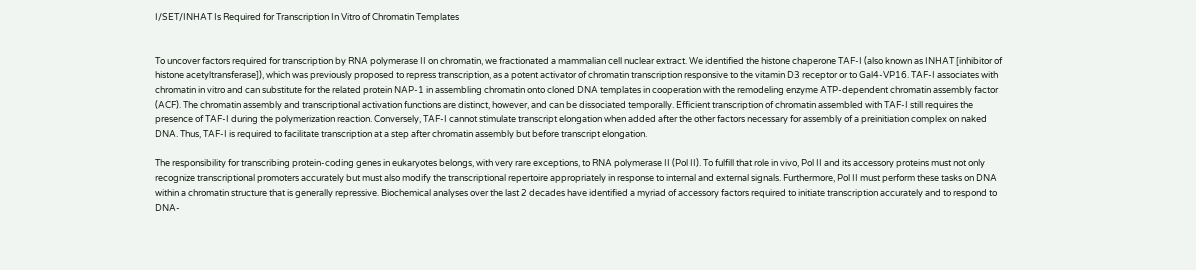I/SET/INHAT Is Required for Transcription In Vitro of Chromatin Templates


To uncover factors required for transcription by RNA polymerase II on chromatin, we fractionated a mammalian cell nuclear extract. We identified the histone chaperone TAF-I (also known as INHAT [inhibitor of histone acetyltransferase]), which was previously proposed to repress transcription, as a potent activator of chromatin transcription responsive to the vitamin D3 receptor or to Gal4-VP16. TAF-I associates with chromatin in vitro and can substitute for the related protein NAP-1 in assembling chromatin onto cloned DNA templates in cooperation with the remodeling enzyme ATP-dependent chromatin assembly factor (ACF). The chromatin assembly and transcriptional activation functions are distinct, however, and can be dissociated temporally. Efficient transcription of chromatin assembled with TAF-I still requires the presence of TAF-I during the polymerization reaction. Conversely, TAF-I cannot stimulate transcript elongation when added after the other factors necessary for assembly of a preinitiation complex on naked DNA. Thus, TAF-I is required to facilitate transcription at a step after chromatin assembly but before transcript elongation.

The responsibility for transcribing protein-coding genes in eukaryotes belongs, with very rare exceptions, to RNA polymerase II (Pol II). To fulfill that role in vivo, Pol II and its accessory proteins must not only recognize transcriptional promoters accurately but must also modify the transcriptional repertoire appropriately in response to internal and external signals. Furthermore, Pol II must perform these tasks on DNA within a chromatin structure that is generally repressive. Biochemical analyses over the last 2 decades have identified a myriad of accessory factors required to initiate transcription accurately and to respond to DNA-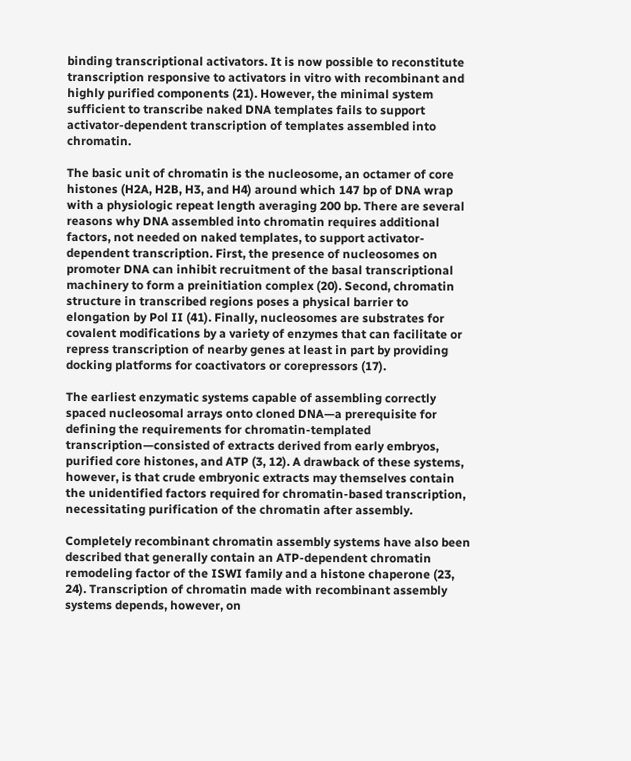binding transcriptional activators. It is now possible to reconstitute transcription responsive to activators in vitro with recombinant and highly purified components (21). However, the minimal system sufficient to transcribe naked DNA templates fails to support activator-dependent transcription of templates assembled into chromatin.

The basic unit of chromatin is the nucleosome, an octamer of core histones (H2A, H2B, H3, and H4) around which 147 bp of DNA wrap with a physiologic repeat length averaging 200 bp. There are several reasons why DNA assembled into chromatin requires additional factors, not needed on naked templates, to support activator-dependent transcription. First, the presence of nucleosomes on promoter DNA can inhibit recruitment of the basal transcriptional machinery to form a preinitiation complex (20). Second, chromatin structure in transcribed regions poses a physical barrier to elongation by Pol II (41). Finally, nucleosomes are substrates for covalent modifications by a variety of enzymes that can facilitate or repress transcription of nearby genes at least in part by providing docking platforms for coactivators or corepressors (17).

The earliest enzymatic systems capable of assembling correctly spaced nucleosomal arrays onto cloned DNA—a prerequisite for defining the requirements for chromatin-templated transcription—consisted of extracts derived from early embryos, purified core histones, and ATP (3, 12). A drawback of these systems, however, is that crude embryonic extracts may themselves contain the unidentified factors required for chromatin-based transcription, necessitating purification of the chromatin after assembly.

Completely recombinant chromatin assembly systems have also been described that generally contain an ATP-dependent chromatin remodeling factor of the ISWI family and a histone chaperone (23, 24). Transcription of chromatin made with recombinant assembly systems depends, however, on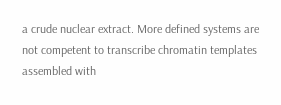a crude nuclear extract. More defined systems are not competent to transcribe chromatin templates assembled with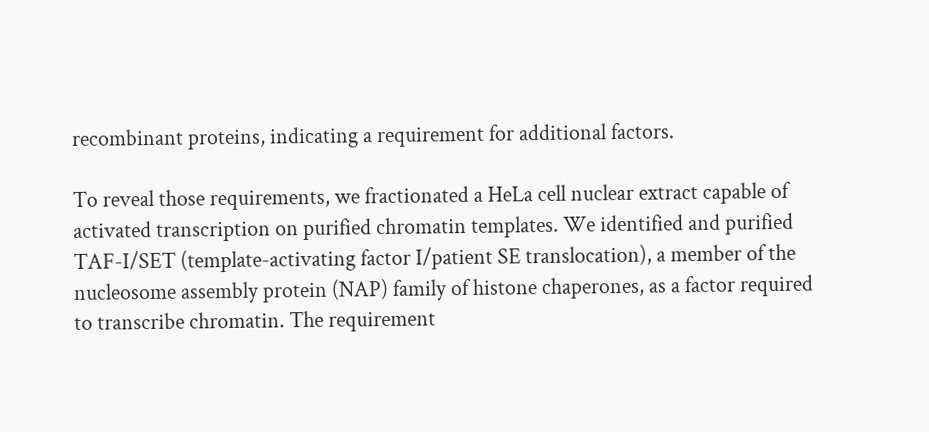recombinant proteins, indicating a requirement for additional factors.

To reveal those requirements, we fractionated a HeLa cell nuclear extract capable of activated transcription on purified chromatin templates. We identified and purified TAF-I/SET (template-activating factor I/patient SE translocation), a member of the nucleosome assembly protein (NAP) family of histone chaperones, as a factor required to transcribe chromatin. The requirement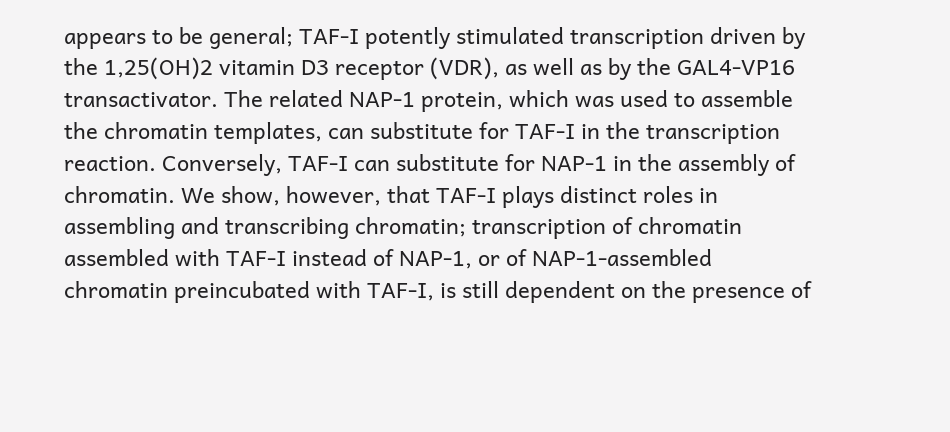appears to be general; TAF-I potently stimulated transcription driven by the 1,25(OH)2 vitamin D3 receptor (VDR), as well as by the GAL4-VP16 transactivator. The related NAP-1 protein, which was used to assemble the chromatin templates, can substitute for TAF-I in the transcription reaction. Conversely, TAF-I can substitute for NAP-1 in the assembly of chromatin. We show, however, that TAF-I plays distinct roles in assembling and transcribing chromatin; transcription of chromatin assembled with TAF-I instead of NAP-1, or of NAP-1-assembled chromatin preincubated with TAF-I, is still dependent on the presence of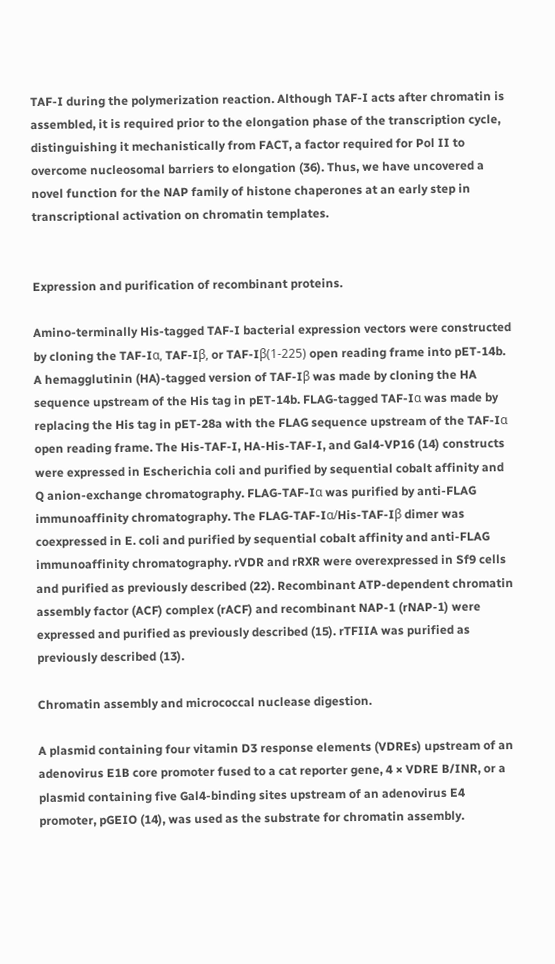TAF-I during the polymerization reaction. Although TAF-I acts after chromatin is assembled, it is required prior to the elongation phase of the transcription cycle, distinguishing it mechanistically from FACT, a factor required for Pol II to overcome nucleosomal barriers to elongation (36). Thus, we have uncovered a novel function for the NAP family of histone chaperones at an early step in transcriptional activation on chromatin templates.


Expression and purification of recombinant proteins.

Amino-terminally His-tagged TAF-I bacterial expression vectors were constructed by cloning the TAF-Iα, TAF-Iβ, or TAF-Iβ(1-225) open reading frame into pET-14b. A hemagglutinin (HA)-tagged version of TAF-Iβ was made by cloning the HA sequence upstream of the His tag in pET-14b. FLAG-tagged TAF-Iα was made by replacing the His tag in pET-28a with the FLAG sequence upstream of the TAF-Iα open reading frame. The His-TAF-I, HA-His-TAF-I, and Gal4-VP16 (14) constructs were expressed in Escherichia coli and purified by sequential cobalt affinity and Q anion-exchange chromatography. FLAG-TAF-Iα was purified by anti-FLAG immunoaffinity chromatography. The FLAG-TAF-Iα/His-TAF-Iβ dimer was coexpressed in E. coli and purified by sequential cobalt affinity and anti-FLAG immunoaffinity chromatography. rVDR and rRXR were overexpressed in Sf9 cells and purified as previously described (22). Recombinant ATP-dependent chromatin assembly factor (ACF) complex (rACF) and recombinant NAP-1 (rNAP-1) were expressed and purified as previously described (15). rTFIIA was purified as previously described (13).

Chromatin assembly and micrococcal nuclease digestion.

A plasmid containing four vitamin D3 response elements (VDREs) upstream of an adenovirus E1B core promoter fused to a cat reporter gene, 4 × VDRE B/INR, or a plasmid containing five Gal4-binding sites upstream of an adenovirus E4 promoter, pGEIO (14), was used as the substrate for chromatin assembly.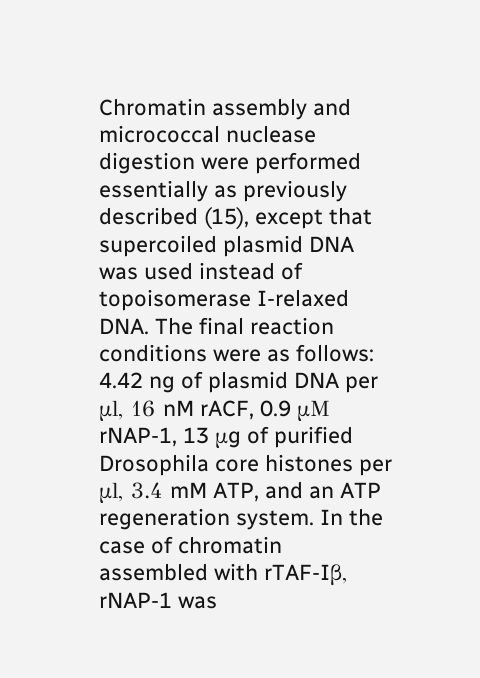Chromatin assembly and micrococcal nuclease digestion were performed essentially as previously described (15), except that supercoiled plasmid DNA was used instead of topoisomerase I-relaxed DNA. The final reaction conditions were as follows: 4.42 ng of plasmid DNA per μl, 16 nM rACF, 0.9 μM rNAP-1, 13 μg of purified Drosophila core histones per μl, 3.4 mM ATP, and an ATP regeneration system. In the case of chromatin assembled with rTAF-Iβ, rNAP-1 was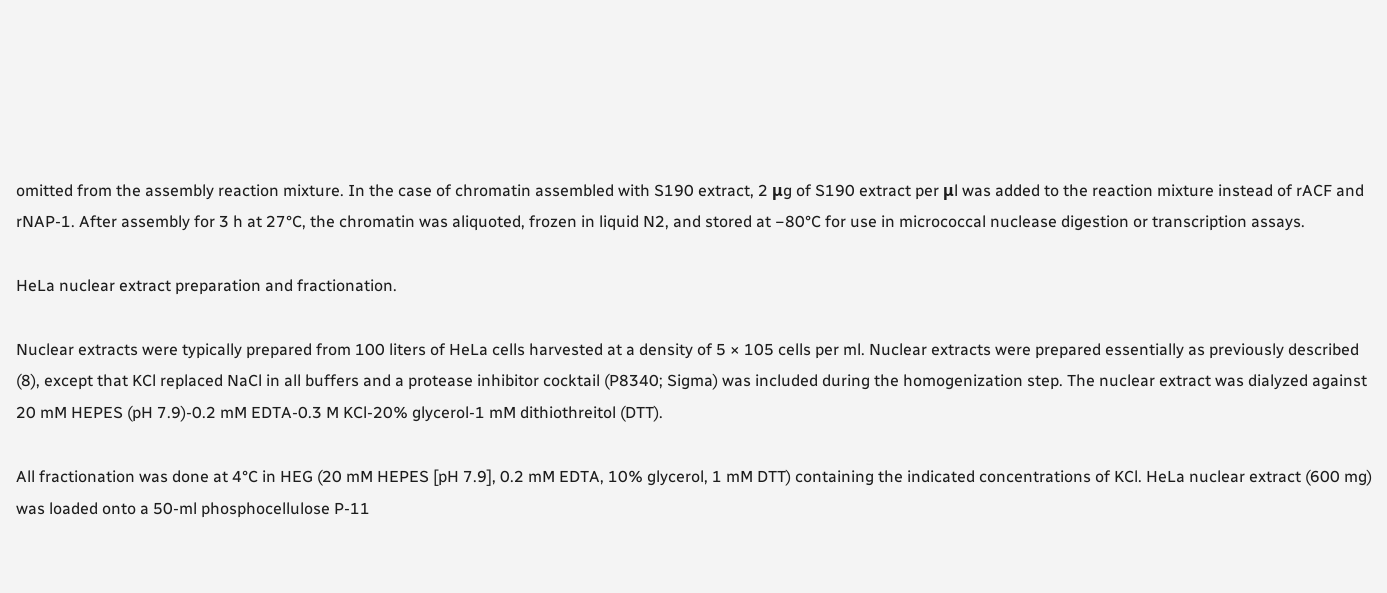omitted from the assembly reaction mixture. In the case of chromatin assembled with S190 extract, 2 μg of S190 extract per μl was added to the reaction mixture instead of rACF and rNAP-1. After assembly for 3 h at 27°C, the chromatin was aliquoted, frozen in liquid N2, and stored at −80°C for use in micrococcal nuclease digestion or transcription assays.

HeLa nuclear extract preparation and fractionation.

Nuclear extracts were typically prepared from 100 liters of HeLa cells harvested at a density of 5 × 105 cells per ml. Nuclear extracts were prepared essentially as previously described (8), except that KCl replaced NaCl in all buffers and a protease inhibitor cocktail (P8340; Sigma) was included during the homogenization step. The nuclear extract was dialyzed against 20 mM HEPES (pH 7.9)-0.2 mM EDTA-0.3 M KCl-20% glycerol-1 mM dithiothreitol (DTT).

All fractionation was done at 4°C in HEG (20 mM HEPES [pH 7.9], 0.2 mM EDTA, 10% glycerol, 1 mM DTT) containing the indicated concentrations of KCl. HeLa nuclear extract (600 mg) was loaded onto a 50-ml phosphocellulose P-11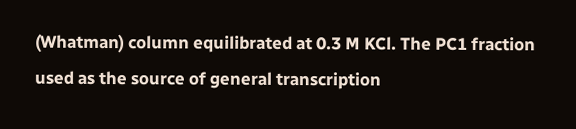(Whatman) column equilibrated at 0.3 M KCl. The PC1 fraction used as the source of general transcription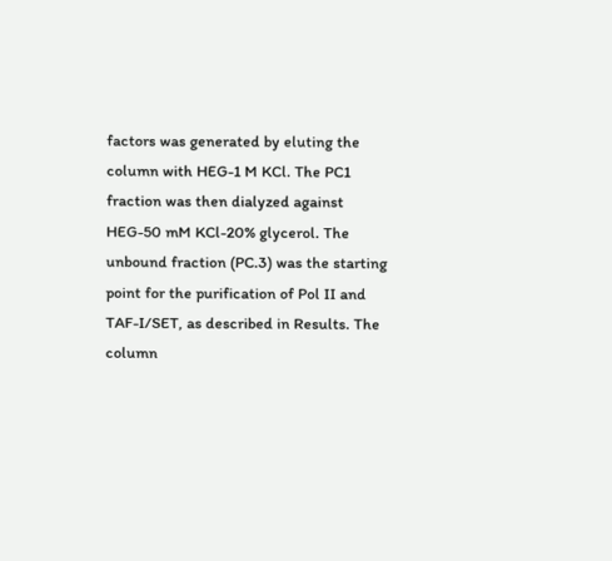factors was generated by eluting the column with HEG-1 M KCl. The PC1 fraction was then dialyzed against HEG-50 mM KCl-20% glycerol. The unbound fraction (PC.3) was the starting point for the purification of Pol II and TAF-I/SET, as described in Results. The column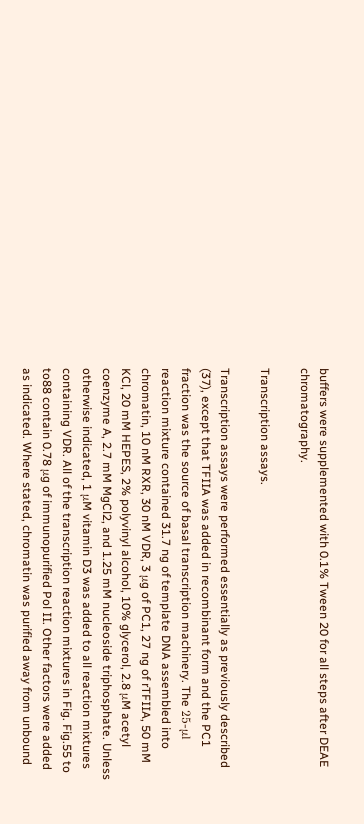buffers were supplemented with 0.1% Tween 20 for all steps after DEAE chromatography.

Transcription assays.

Transcription assays were performed essentially as previously described (37), except that TFIIA was added in recombinant form and the PC1 fraction was the source of basal transcription machinery. The 25-μl reaction mixture contained 31.7 ng of template DNA assembled into chromatin, 10 nM RXR, 30 nM VDR, 3 μg of PC1, 27 ng of rTFIIA, 50 mM KCl, 20 mM HEPES, 2% polyvinyl alcohol, 10% glycerol, 2.8 μM acetyl coenzyme A, 2.7 mM MgCl2, and 1.25 mM nucleoside triphosphate. Unless otherwise indicated, 1 μM vitamin D3 was added to all reaction mixtures containing VDR. All of the transcription reaction mixtures in Fig. Fig.55 to to88 contain 0.78 μg of immunopurified Pol II. Other factors were added as indicated. Where stated, chromatin was purified away from unbound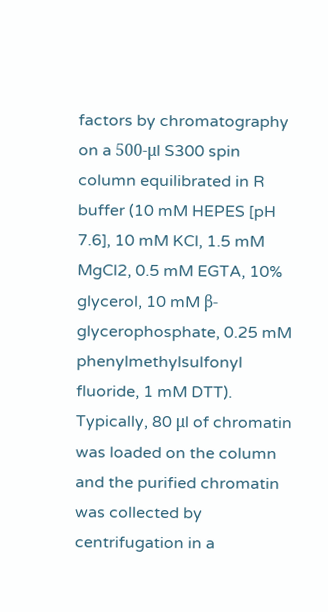factors by chromatography on a 500-μl S300 spin column equilibrated in R buffer (10 mM HEPES [pH 7.6], 10 mM KCl, 1.5 mM MgCl2, 0.5 mM EGTA, 10% glycerol, 10 mM β-glycerophosphate, 0.25 mM phenylmethylsulfonyl fluoride, 1 mM DTT). Typically, 80 μl of chromatin was loaded on the column and the purified chromatin was collected by centrifugation in a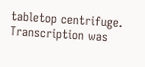tabletop centrifuge. Transcription was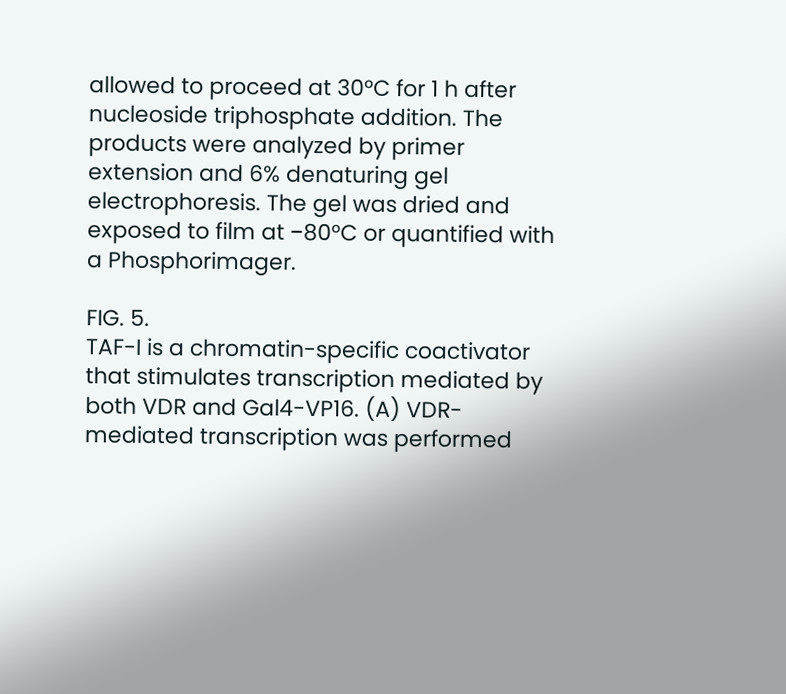allowed to proceed at 30°C for 1 h after nucleoside triphosphate addition. The products were analyzed by primer extension and 6% denaturing gel electrophoresis. The gel was dried and exposed to film at −80°C or quantified with a Phosphorimager.

FIG. 5.
TAF-I is a chromatin-specific coactivator that stimulates transcription mediated by both VDR and Gal4-VP16. (A) VDR-mediated transcription was performed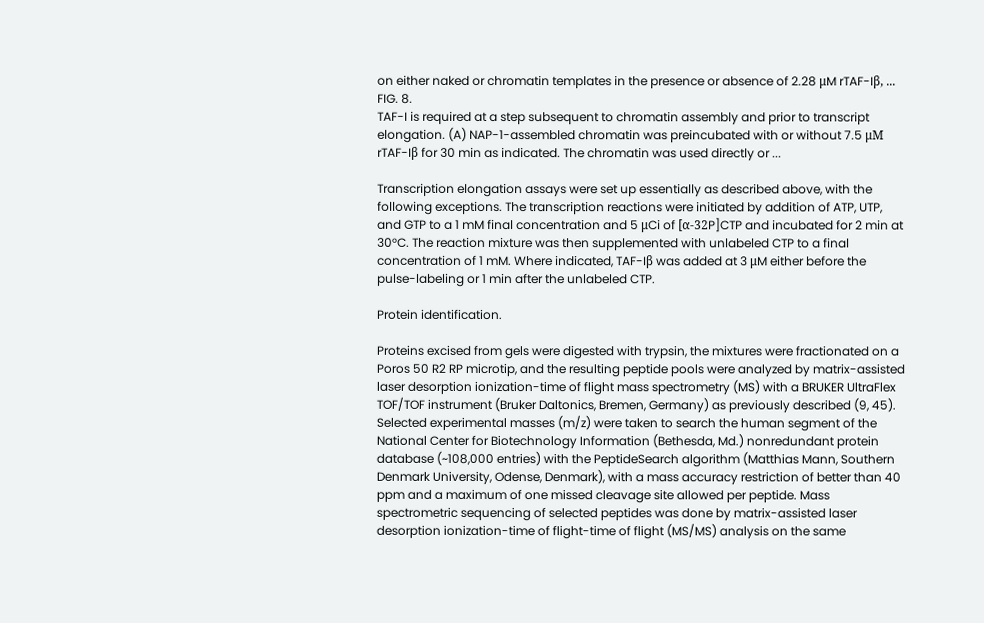on either naked or chromatin templates in the presence or absence of 2.28 μM rTAF-Iβ, ...
FIG. 8.
TAF-I is required at a step subsequent to chromatin assembly and prior to transcript elongation. (A) NAP-1-assembled chromatin was preincubated with or without 7.5 μM rTAF-Iβ for 30 min as indicated. The chromatin was used directly or ...

Transcription elongation assays were set up essentially as described above, with the following exceptions. The transcription reactions were initiated by addition of ATP, UTP, and GTP to a 1 mM final concentration and 5 μCi of [α-32P]CTP and incubated for 2 min at 30°C. The reaction mixture was then supplemented with unlabeled CTP to a final concentration of 1 mM. Where indicated, TAF-Iβ was added at 3 μM either before the pulse-labeling or 1 min after the unlabeled CTP.

Protein identification.

Proteins excised from gels were digested with trypsin, the mixtures were fractionated on a Poros 50 R2 RP microtip, and the resulting peptide pools were analyzed by matrix-assisted laser desorption ionization-time of flight mass spectrometry (MS) with a BRUKER UltraFlex TOF/TOF instrument (Bruker Daltonics, Bremen, Germany) as previously described (9, 45). Selected experimental masses (m/z) were taken to search the human segment of the National Center for Biotechnology Information (Bethesda, Md.) nonredundant protein database (~108,000 entries) with the PeptideSearch algorithm (Matthias Mann, Southern Denmark University, Odense, Denmark), with a mass accuracy restriction of better than 40 ppm and a maximum of one missed cleavage site allowed per peptide. Mass spectrometric sequencing of selected peptides was done by matrix-assisted laser desorption ionization-time of flight-time of flight (MS/MS) analysis on the same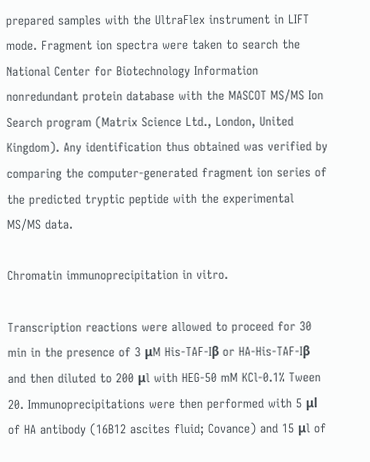prepared samples with the UltraFlex instrument in LIFT mode. Fragment ion spectra were taken to search the National Center for Biotechnology Information nonredundant protein database with the MASCOT MS/MS Ion Search program (Matrix Science Ltd., London, United Kingdom). Any identification thus obtained was verified by comparing the computer-generated fragment ion series of the predicted tryptic peptide with the experimental MS/MS data.

Chromatin immunoprecipitation in vitro.

Transcription reactions were allowed to proceed for 30 min in the presence of 3 μM His-TAF-Iβ or HA-His-TAF-Iβ and then diluted to 200 μl with HEG-50 mM KCl-0.1% Tween 20. Immunoprecipitations were then performed with 5 μl of HA antibody (16B12 ascites fluid; Covance) and 15 μl of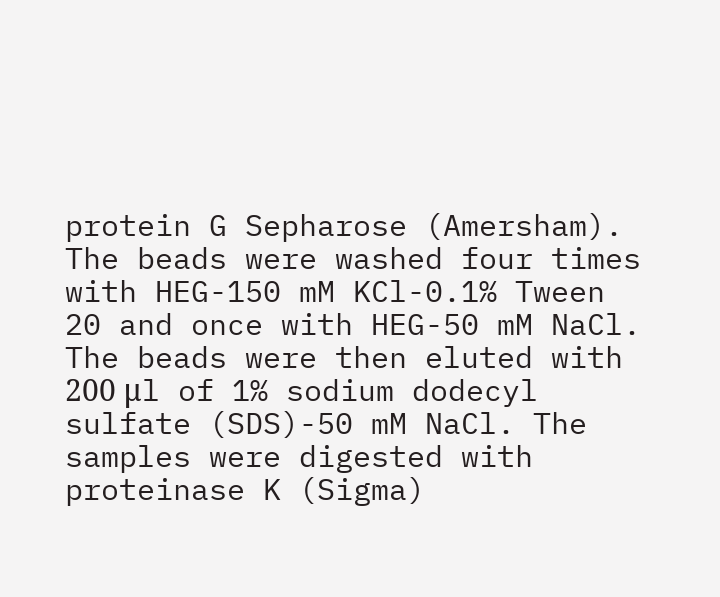protein G Sepharose (Amersham). The beads were washed four times with HEG-150 mM KCl-0.1% Tween 20 and once with HEG-50 mM NaCl. The beads were then eluted with 200 μl of 1% sodium dodecyl sulfate (SDS)-50 mM NaCl. The samples were digested with proteinase K (Sigma)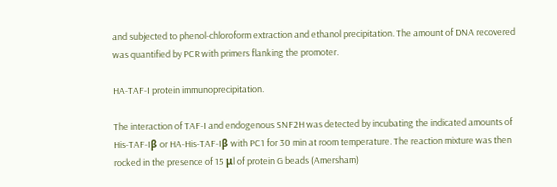and subjected to phenol-chloroform extraction and ethanol precipitation. The amount of DNA recovered was quantified by PCR with primers flanking the promoter.

HA-TAF-I protein immunoprecipitation.

The interaction of TAF-I and endogenous SNF2H was detected by incubating the indicated amounts of His-TAF-Iβ or HA-His-TAF-Iβ with PC1 for 30 min at room temperature. The reaction mixture was then rocked in the presence of 15 μl of protein G beads (Amersham)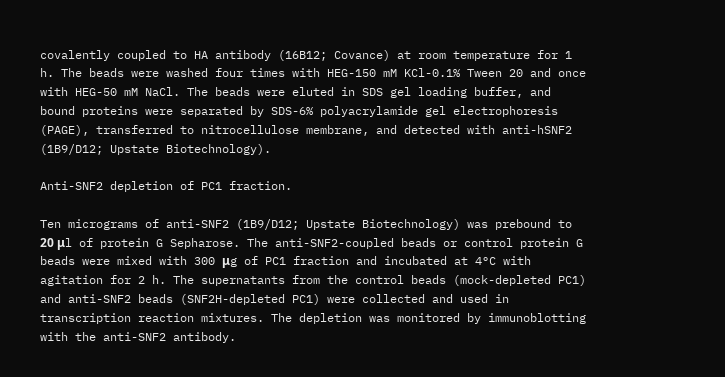covalently coupled to HA antibody (16B12; Covance) at room temperature for 1 h. The beads were washed four times with HEG-150 mM KCl-0.1% Tween 20 and once with HEG-50 mM NaCl. The beads were eluted in SDS gel loading buffer, and bound proteins were separated by SDS-6% polyacrylamide gel electrophoresis (PAGE), transferred to nitrocellulose membrane, and detected with anti-hSNF2 (1B9/D12; Upstate Biotechnology).

Anti-SNF2 depletion of PC1 fraction.

Ten micrograms of anti-SNF2 (1B9/D12; Upstate Biotechnology) was prebound to 20 μl of protein G Sepharose. The anti-SNF2-coupled beads or control protein G beads were mixed with 300 μg of PC1 fraction and incubated at 4°C with agitation for 2 h. The supernatants from the control beads (mock-depleted PC1) and anti-SNF2 beads (SNF2H-depleted PC1) were collected and used in transcription reaction mixtures. The depletion was monitored by immunoblotting with the anti-SNF2 antibody.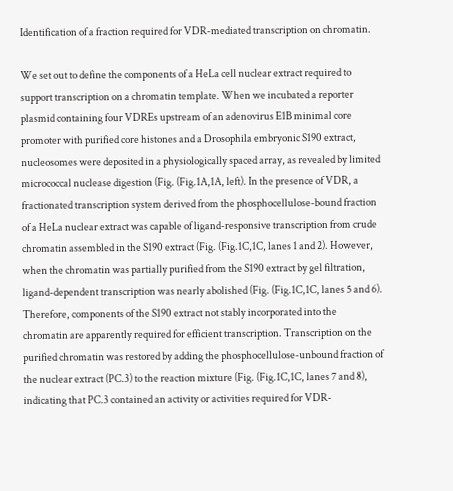Identification of a fraction required for VDR-mediated transcription on chromatin.

We set out to define the components of a HeLa cell nuclear extract required to support transcription on a chromatin template. When we incubated a reporter plasmid containing four VDREs upstream of an adenovirus E1B minimal core promoter with purified core histones and a Drosophila embryonic S190 extract, nucleosomes were deposited in a physiologically spaced array, as revealed by limited micrococcal nuclease digestion (Fig. (Fig.1A,1A, left). In the presence of VDR, a fractionated transcription system derived from the phosphocellulose-bound fraction of a HeLa nuclear extract was capable of ligand-responsive transcription from crude chromatin assembled in the S190 extract (Fig. (Fig.1C,1C, lanes 1 and 2). However, when the chromatin was partially purified from the S190 extract by gel filtration, ligand-dependent transcription was nearly abolished (Fig. (Fig.1C,1C, lanes 5 and 6). Therefore, components of the S190 extract not stably incorporated into the chromatin are apparently required for efficient transcription. Transcription on the purified chromatin was restored by adding the phosphocellulose-unbound fraction of the nuclear extract (PC.3) to the reaction mixture (Fig. (Fig.1C,1C, lanes 7 and 8), indicating that PC.3 contained an activity or activities required for VDR-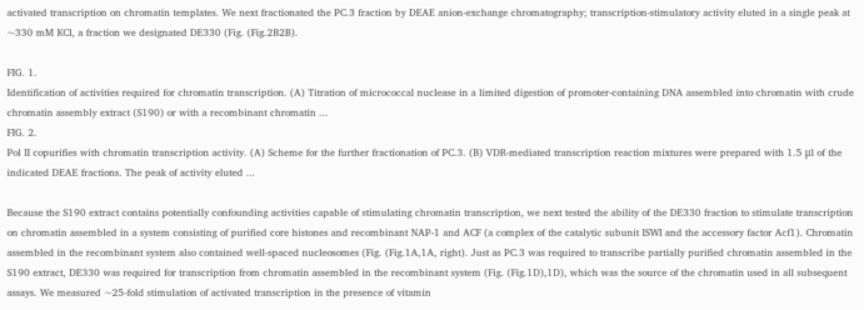activated transcription on chromatin templates. We next fractionated the PC.3 fraction by DEAE anion-exchange chromatography; transcription-stimulatory activity eluted in a single peak at ~330 mM KCl, a fraction we designated DE330 (Fig. (Fig.2B2B).

FIG. 1.
Identification of activities required for chromatin transcription. (A) Titration of micrococcal nuclease in a limited digestion of promoter-containing DNA assembled into chromatin with crude chromatin assembly extract (S190) or with a recombinant chromatin ...
FIG. 2.
Pol II copurifies with chromatin transcription activity. (A) Scheme for the further fractionation of PC.3. (B) VDR-mediated transcription reaction mixtures were prepared with 1.5 μl of the indicated DEAE fractions. The peak of activity eluted ...

Because the S190 extract contains potentially confounding activities capable of stimulating chromatin transcription, we next tested the ability of the DE330 fraction to stimulate transcription on chromatin assembled in a system consisting of purified core histones and recombinant NAP-1 and ACF (a complex of the catalytic subunit ISWI and the accessory factor Acf1). Chromatin assembled in the recombinant system also contained well-spaced nucleosomes (Fig. (Fig.1A,1A, right). Just as PC.3 was required to transcribe partially purified chromatin assembled in the S190 extract, DE330 was required for transcription from chromatin assembled in the recombinant system (Fig. (Fig.1D),1D), which was the source of the chromatin used in all subsequent assays. We measured ~25-fold stimulation of activated transcription in the presence of vitamin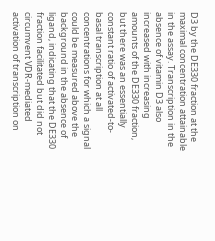D3 by the DE330 fraction at the maximal concentration attainable in the assay. Transcription in the absence of vitamin D3 also increased with increasing amounts of the DE330 fraction, but there was an essentially constant ratio of activated-to-basal transcription at all concentrations for which a signal could be measured above the background in the absence of ligand, indicating that the DE330 fraction facilitated but did not circumvent VDR-mediated activation of transcription on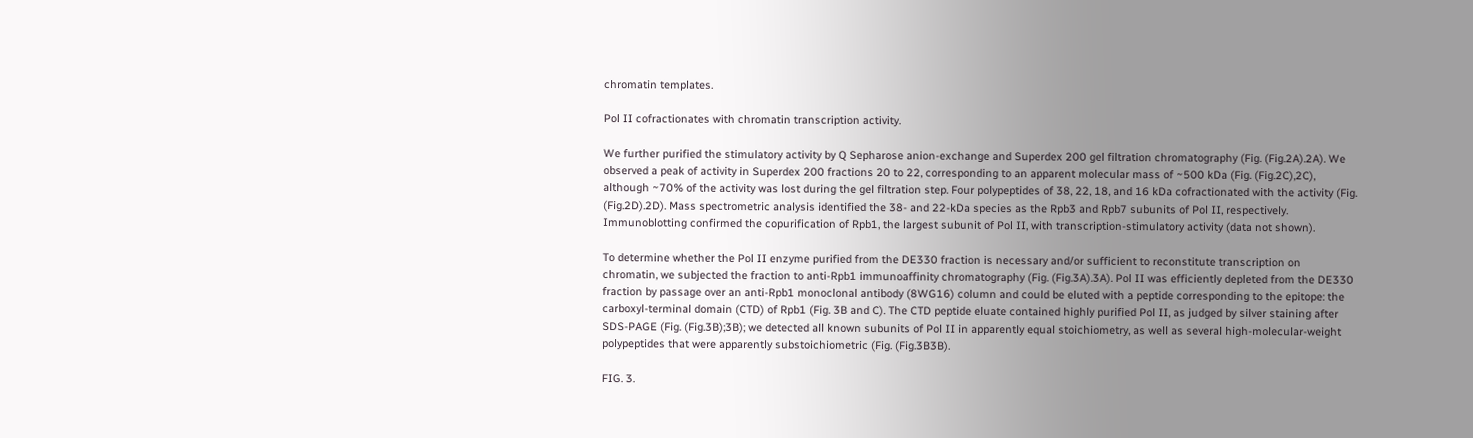chromatin templates.

Pol II cofractionates with chromatin transcription activity.

We further purified the stimulatory activity by Q Sepharose anion-exchange and Superdex 200 gel filtration chromatography (Fig. (Fig.2A).2A). We observed a peak of activity in Superdex 200 fractions 20 to 22, corresponding to an apparent molecular mass of ~500 kDa (Fig. (Fig.2C),2C), although ~70% of the activity was lost during the gel filtration step. Four polypeptides of 38, 22, 18, and 16 kDa cofractionated with the activity (Fig. (Fig.2D).2D). Mass spectrometric analysis identified the 38- and 22-kDa species as the Rpb3 and Rpb7 subunits of Pol II, respectively. Immunoblotting confirmed the copurification of Rpb1, the largest subunit of Pol II, with transcription-stimulatory activity (data not shown).

To determine whether the Pol II enzyme purified from the DE330 fraction is necessary and/or sufficient to reconstitute transcription on chromatin, we subjected the fraction to anti-Rpb1 immunoaffinity chromatography (Fig. (Fig.3A).3A). Pol II was efficiently depleted from the DE330 fraction by passage over an anti-Rpb1 monoclonal antibody (8WG16) column and could be eluted with a peptide corresponding to the epitope: the carboxyl-terminal domain (CTD) of Rpb1 (Fig. 3B and C). The CTD peptide eluate contained highly purified Pol II, as judged by silver staining after SDS-PAGE (Fig. (Fig.3B);3B); we detected all known subunits of Pol II in apparently equal stoichiometry, as well as several high-molecular-weight polypeptides that were apparently substoichiometric (Fig. (Fig.3B3B).

FIG. 3.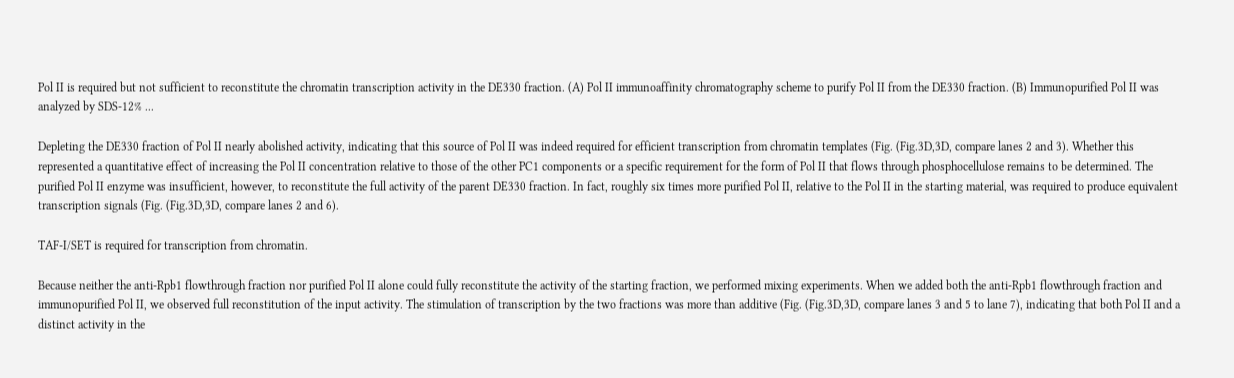Pol II is required but not sufficient to reconstitute the chromatin transcription activity in the DE330 fraction. (A) Pol II immunoaffinity chromatography scheme to purify Pol II from the DE330 fraction. (B) Immunopurified Pol II was analyzed by SDS-12% ...

Depleting the DE330 fraction of Pol II nearly abolished activity, indicating that this source of Pol II was indeed required for efficient transcription from chromatin templates (Fig. (Fig.3D,3D, compare lanes 2 and 3). Whether this represented a quantitative effect of increasing the Pol II concentration relative to those of the other PC1 components or a specific requirement for the form of Pol II that flows through phosphocellulose remains to be determined. The purified Pol II enzyme was insufficient, however, to reconstitute the full activity of the parent DE330 fraction. In fact, roughly six times more purified Pol II, relative to the Pol II in the starting material, was required to produce equivalent transcription signals (Fig. (Fig.3D,3D, compare lanes 2 and 6).

TAF-I/SET is required for transcription from chromatin.

Because neither the anti-Rpb1 flowthrough fraction nor purified Pol II alone could fully reconstitute the activity of the starting fraction, we performed mixing experiments. When we added both the anti-Rpb1 flowthrough fraction and immunopurified Pol II, we observed full reconstitution of the input activity. The stimulation of transcription by the two fractions was more than additive (Fig. (Fig.3D,3D, compare lanes 3 and 5 to lane 7), indicating that both Pol II and a distinct activity in the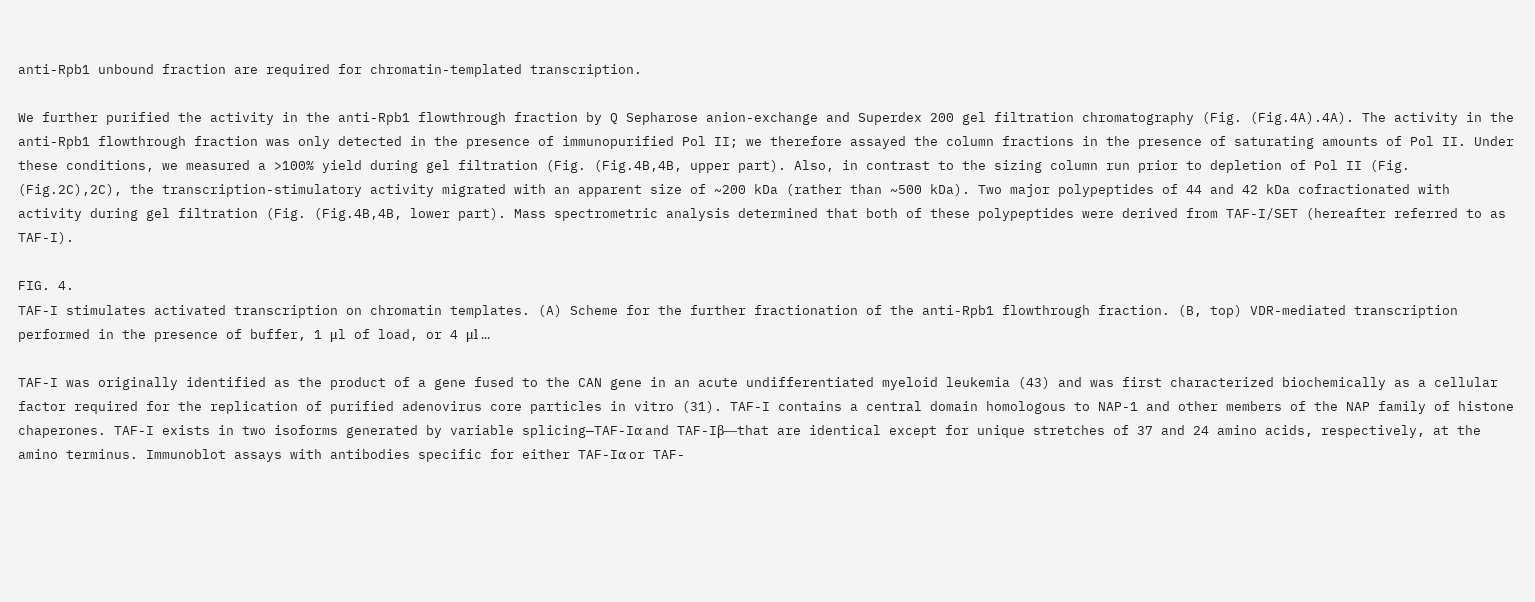anti-Rpb1 unbound fraction are required for chromatin-templated transcription.

We further purified the activity in the anti-Rpb1 flowthrough fraction by Q Sepharose anion-exchange and Superdex 200 gel filtration chromatography (Fig. (Fig.4A).4A). The activity in the anti-Rpb1 flowthrough fraction was only detected in the presence of immunopurified Pol II; we therefore assayed the column fractions in the presence of saturating amounts of Pol II. Under these conditions, we measured a >100% yield during gel filtration (Fig. (Fig.4B,4B, upper part). Also, in contrast to the sizing column run prior to depletion of Pol II (Fig. (Fig.2C),2C), the transcription-stimulatory activity migrated with an apparent size of ~200 kDa (rather than ~500 kDa). Two major polypeptides of 44 and 42 kDa cofractionated with activity during gel filtration (Fig. (Fig.4B,4B, lower part). Mass spectrometric analysis determined that both of these polypeptides were derived from TAF-I/SET (hereafter referred to as TAF-I).

FIG. 4.
TAF-I stimulates activated transcription on chromatin templates. (A) Scheme for the further fractionation of the anti-Rpb1 flowthrough fraction. (B, top) VDR-mediated transcription performed in the presence of buffer, 1 μl of load, or 4 μl ...

TAF-I was originally identified as the product of a gene fused to the CAN gene in an acute undifferentiated myeloid leukemia (43) and was first characterized biochemically as a cellular factor required for the replication of purified adenovirus core particles in vitro (31). TAF-I contains a central domain homologous to NAP-1 and other members of the NAP family of histone chaperones. TAF-I exists in two isoforms generated by variable splicing—TAF-Iα and TAF-Iβ—that are identical except for unique stretches of 37 and 24 amino acids, respectively, at the amino terminus. Immunoblot assays with antibodies specific for either TAF-Iα or TAF-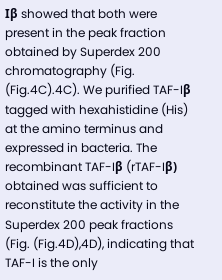Iβ showed that both were present in the peak fraction obtained by Superdex 200 chromatography (Fig. (Fig.4C).4C). We purified TAF-Iβ tagged with hexahistidine (His) at the amino terminus and expressed in bacteria. The recombinant TAF-Iβ (rTAF-Iβ) obtained was sufficient to reconstitute the activity in the Superdex 200 peak fractions (Fig. (Fig.4D),4D), indicating that TAF-I is the only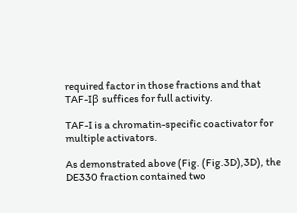required factor in those fractions and that TAF-Iβ suffices for full activity.

TAF-I is a chromatin-specific coactivator for multiple activators.

As demonstrated above (Fig. (Fig.3D),3D), the DE330 fraction contained two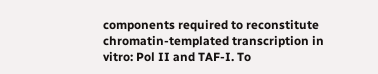components required to reconstitute chromatin-templated transcription in vitro: Pol II and TAF-I. To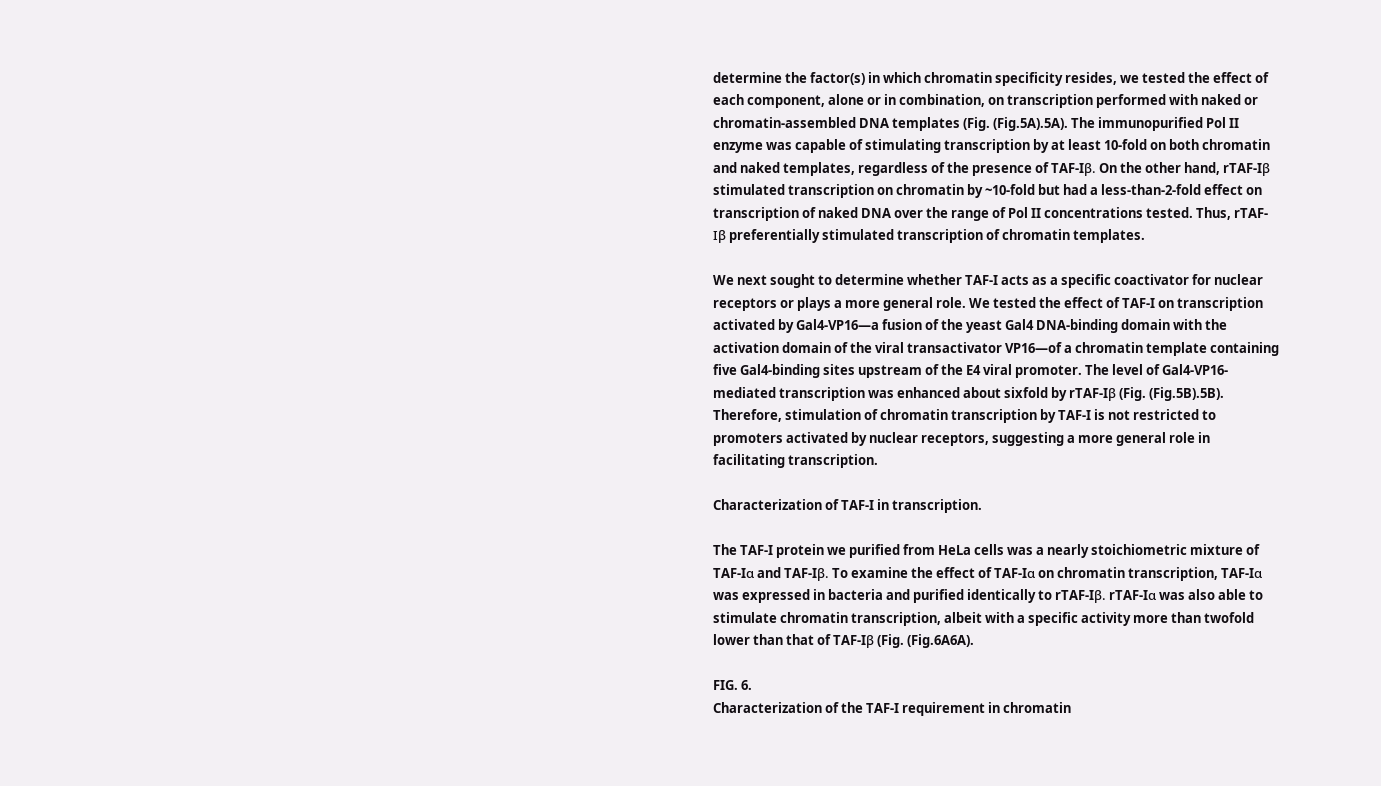determine the factor(s) in which chromatin specificity resides, we tested the effect of each component, alone or in combination, on transcription performed with naked or chromatin-assembled DNA templates (Fig. (Fig.5A).5A). The immunopurified Pol II enzyme was capable of stimulating transcription by at least 10-fold on both chromatin and naked templates, regardless of the presence of TAF-Iβ. On the other hand, rTAF-Iβ stimulated transcription on chromatin by ~10-fold but had a less-than-2-fold effect on transcription of naked DNA over the range of Pol II concentrations tested. Thus, rTAF-Iβ preferentially stimulated transcription of chromatin templates.

We next sought to determine whether TAF-I acts as a specific coactivator for nuclear receptors or plays a more general role. We tested the effect of TAF-I on transcription activated by Gal4-VP16—a fusion of the yeast Gal4 DNA-binding domain with the activation domain of the viral transactivator VP16—of a chromatin template containing five Gal4-binding sites upstream of the E4 viral promoter. The level of Gal4-VP16-mediated transcription was enhanced about sixfold by rTAF-Iβ (Fig. (Fig.5B).5B). Therefore, stimulation of chromatin transcription by TAF-I is not restricted to promoters activated by nuclear receptors, suggesting a more general role in facilitating transcription.

Characterization of TAF-I in transcription.

The TAF-I protein we purified from HeLa cells was a nearly stoichiometric mixture of TAF-Iα and TAF-Iβ. To examine the effect of TAF-Iα on chromatin transcription, TAF-Iα was expressed in bacteria and purified identically to rTAF-Iβ. rTAF-Iα was also able to stimulate chromatin transcription, albeit with a specific activity more than twofold lower than that of TAF-Iβ (Fig. (Fig.6A6A).

FIG. 6.
Characterization of the TAF-I requirement in chromatin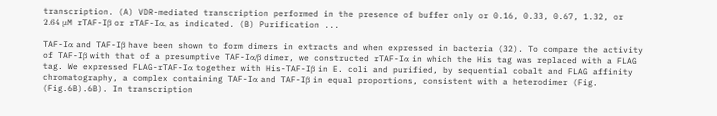transcription. (A) VDR-mediated transcription performed in the presence of buffer only or 0.16, 0.33, 0.67, 1.32, or 2.64 μM rTAF-Iβ or rTAF-Iα, as indicated. (B) Purification ...

TAF-Iα and TAF-Iβ have been shown to form dimers in extracts and when expressed in bacteria (32). To compare the activity of TAF-Iβ with that of a presumptive TAF-Iα/β dimer, we constructed rTAF-Iα in which the His tag was replaced with a FLAG tag. We expressed FLAG-rTAF-Iα together with His-TAF-Iβ in E. coli and purified, by sequential cobalt and FLAG affinity chromatography, a complex containing TAF-Iα and TAF-Iβ in equal proportions, consistent with a heterodimer (Fig. (Fig.6B).6B). In transcription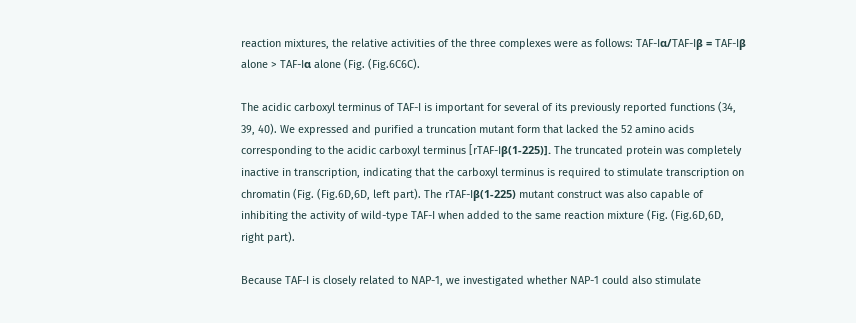reaction mixtures, the relative activities of the three complexes were as follows: TAF-Iα/TAF-Iβ = TAF-Iβ alone > TAF-Iα alone (Fig. (Fig.6C6C).

The acidic carboxyl terminus of TAF-I is important for several of its previously reported functions (34, 39, 40). We expressed and purified a truncation mutant form that lacked the 52 amino acids corresponding to the acidic carboxyl terminus [rTAF-Iβ(1-225)]. The truncated protein was completely inactive in transcription, indicating that the carboxyl terminus is required to stimulate transcription on chromatin (Fig. (Fig.6D,6D, left part). The rTAF-Iβ(1-225) mutant construct was also capable of inhibiting the activity of wild-type TAF-I when added to the same reaction mixture (Fig. (Fig.6D,6D, right part).

Because TAF-I is closely related to NAP-1, we investigated whether NAP-1 could also stimulate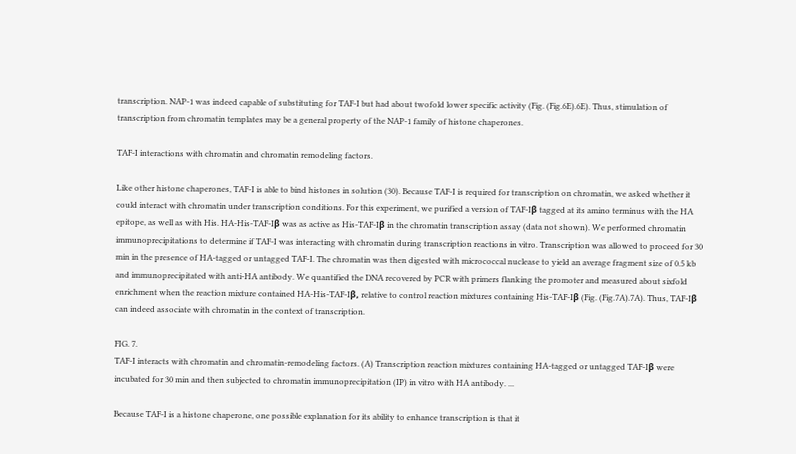transcription. NAP-1 was indeed capable of substituting for TAF-I but had about twofold lower specific activity (Fig. (Fig.6E).6E). Thus, stimulation of transcription from chromatin templates may be a general property of the NAP-1 family of histone chaperones.

TAF-I interactions with chromatin and chromatin remodeling factors.

Like other histone chaperones, TAF-I is able to bind histones in solution (30). Because TAF-I is required for transcription on chromatin, we asked whether it could interact with chromatin under transcription conditions. For this experiment, we purified a version of TAF-Iβ tagged at its amino terminus with the HA epitope, as well as with His. HA-His-TAF-Iβ was as active as His-TAF-Iβ in the chromatin transcription assay (data not shown). We performed chromatin immunoprecipitations to determine if TAF-I was interacting with chromatin during transcription reactions in vitro. Transcription was allowed to proceed for 30 min in the presence of HA-tagged or untagged TAF-I. The chromatin was then digested with micrococcal nuclease to yield an average fragment size of 0.5 kb and immunoprecipitated with anti-HA antibody. We quantified the DNA recovered by PCR with primers flanking the promoter and measured about sixfold enrichment when the reaction mixture contained HA-His-TAF-Iβ, relative to control reaction mixtures containing His-TAF-Iβ (Fig. (Fig.7A).7A). Thus, TAF-Iβ can indeed associate with chromatin in the context of transcription.

FIG. 7.
TAF-I interacts with chromatin and chromatin-remodeling factors. (A) Transcription reaction mixtures containing HA-tagged or untagged TAF-Iβ were incubated for 30 min and then subjected to chromatin immunoprecipitation (IP) in vitro with HA antibody. ...

Because TAF-I is a histone chaperone, one possible explanation for its ability to enhance transcription is that it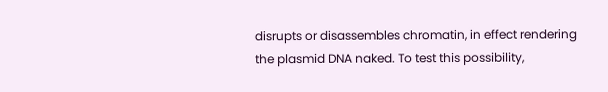disrupts or disassembles chromatin, in effect rendering the plasmid DNA naked. To test this possibility,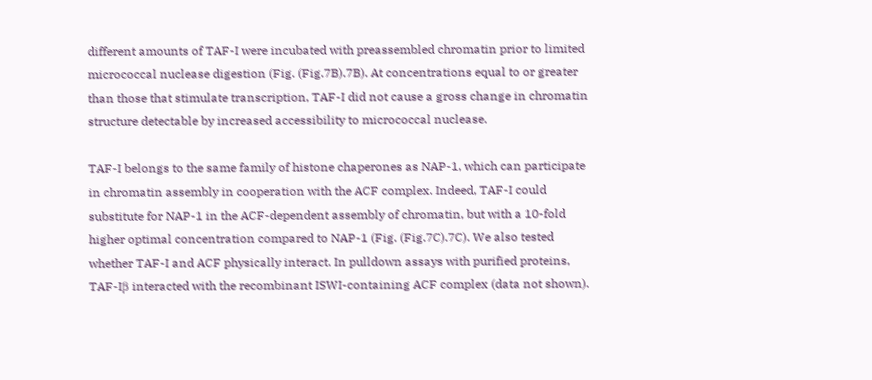different amounts of TAF-I were incubated with preassembled chromatin prior to limited micrococcal nuclease digestion (Fig. (Fig.7B).7B). At concentrations equal to or greater than those that stimulate transcription, TAF-I did not cause a gross change in chromatin structure detectable by increased accessibility to micrococcal nuclease.

TAF-I belongs to the same family of histone chaperones as NAP-1, which can participate in chromatin assembly in cooperation with the ACF complex. Indeed, TAF-I could substitute for NAP-1 in the ACF-dependent assembly of chromatin, but with a 10-fold higher optimal concentration compared to NAP-1 (Fig. (Fig.7C).7C). We also tested whether TAF-I and ACF physically interact. In pulldown assays with purified proteins, TAF-Iβ interacted with the recombinant ISWI-containing ACF complex (data not shown).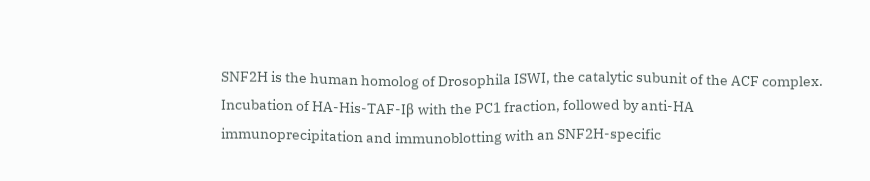SNF2H is the human homolog of Drosophila ISWI, the catalytic subunit of the ACF complex. Incubation of HA-His-TAF-Iβ with the PC1 fraction, followed by anti-HA immunoprecipitation and immunoblotting with an SNF2H-specific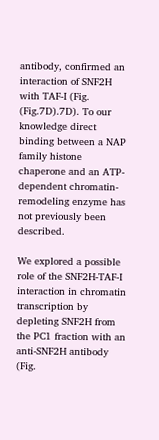antibody, confirmed an interaction of SNF2H with TAF-I (Fig. (Fig.7D).7D). To our knowledge direct binding between a NAP family histone chaperone and an ATP-dependent chromatin-remodeling enzyme has not previously been described.

We explored a possible role of the SNF2H-TAF-I interaction in chromatin transcription by depleting SNF2H from the PC1 fraction with an anti-SNF2H antibody (Fig.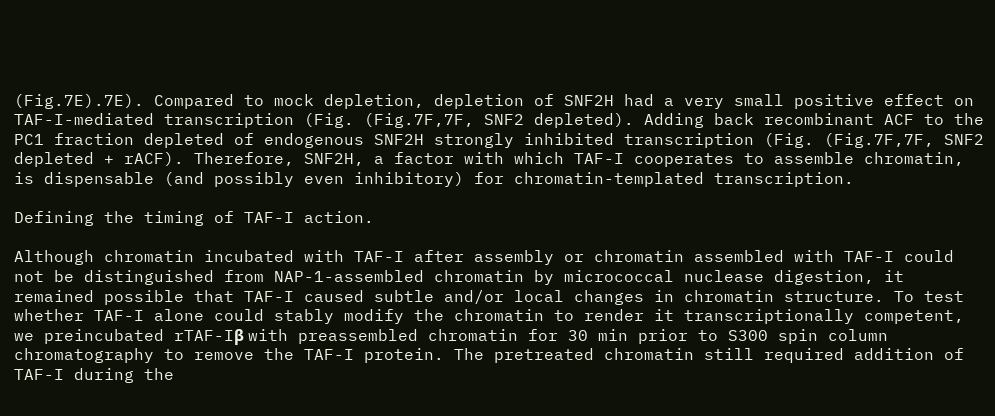(Fig.7E).7E). Compared to mock depletion, depletion of SNF2H had a very small positive effect on TAF-I-mediated transcription (Fig. (Fig.7F,7F, SNF2 depleted). Adding back recombinant ACF to the PC1 fraction depleted of endogenous SNF2H strongly inhibited transcription (Fig. (Fig.7F,7F, SNF2 depleted + rACF). Therefore, SNF2H, a factor with which TAF-I cooperates to assemble chromatin, is dispensable (and possibly even inhibitory) for chromatin-templated transcription.

Defining the timing of TAF-I action.

Although chromatin incubated with TAF-I after assembly or chromatin assembled with TAF-I could not be distinguished from NAP-1-assembled chromatin by micrococcal nuclease digestion, it remained possible that TAF-I caused subtle and/or local changes in chromatin structure. To test whether TAF-I alone could stably modify the chromatin to render it transcriptionally competent, we preincubated rTAF-Iβ with preassembled chromatin for 30 min prior to S300 spin column chromatography to remove the TAF-I protein. The pretreated chromatin still required addition of TAF-I during the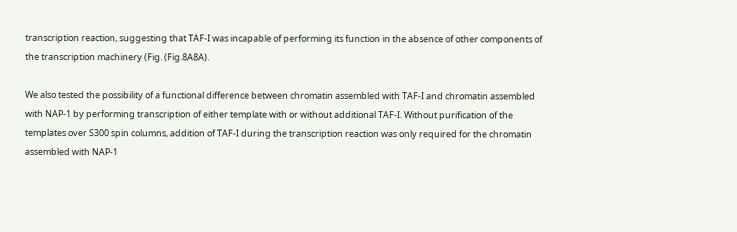transcription reaction, suggesting that TAF-I was incapable of performing its function in the absence of other components of the transcription machinery (Fig. (Fig.8A8A).

We also tested the possibility of a functional difference between chromatin assembled with TAF-I and chromatin assembled with NAP-1 by performing transcription of either template with or without additional TAF-I. Without purification of the templates over S300 spin columns, addition of TAF-I during the transcription reaction was only required for the chromatin assembled with NAP-1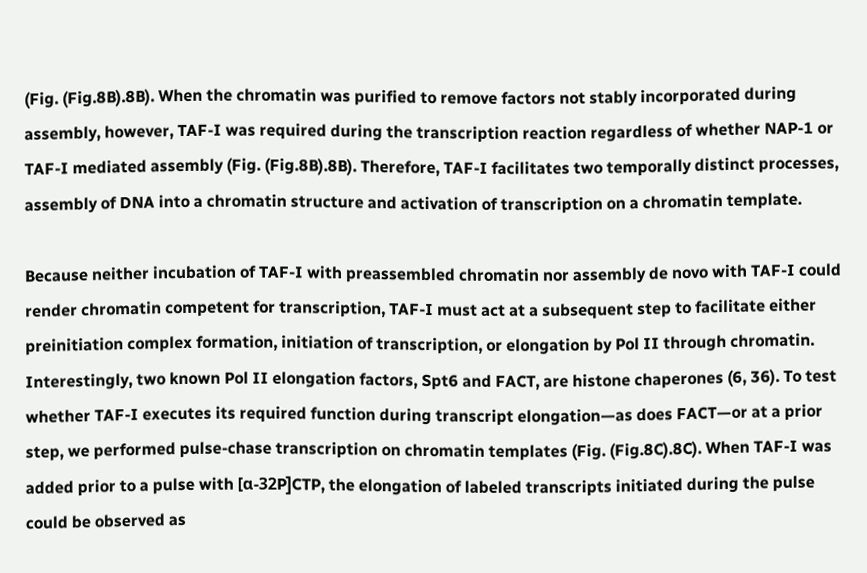(Fig. (Fig.8B).8B). When the chromatin was purified to remove factors not stably incorporated during assembly, however, TAF-I was required during the transcription reaction regardless of whether NAP-1 or TAF-I mediated assembly (Fig. (Fig.8B).8B). Therefore, TAF-I facilitates two temporally distinct processes, assembly of DNA into a chromatin structure and activation of transcription on a chromatin template.

Because neither incubation of TAF-I with preassembled chromatin nor assembly de novo with TAF-I could render chromatin competent for transcription, TAF-I must act at a subsequent step to facilitate either preinitiation complex formation, initiation of transcription, or elongation by Pol II through chromatin. Interestingly, two known Pol II elongation factors, Spt6 and FACT, are histone chaperones (6, 36). To test whether TAF-I executes its required function during transcript elongation—as does FACT—or at a prior step, we performed pulse-chase transcription on chromatin templates (Fig. (Fig.8C).8C). When TAF-I was added prior to a pulse with [α-32P]CTP, the elongation of labeled transcripts initiated during the pulse could be observed as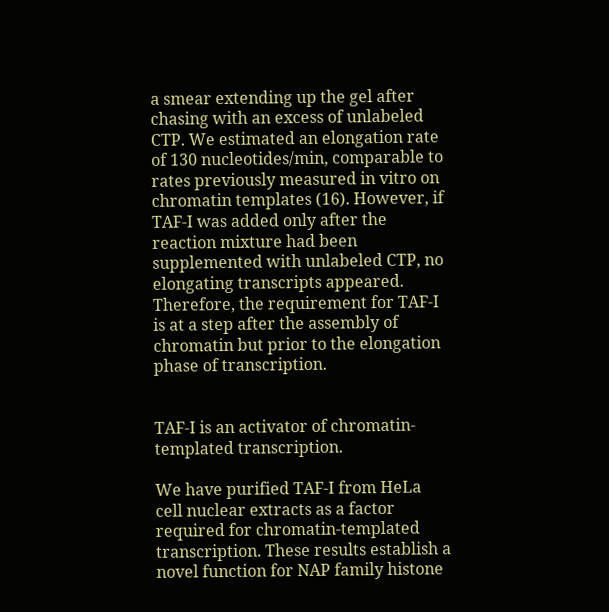a smear extending up the gel after chasing with an excess of unlabeled CTP. We estimated an elongation rate of 130 nucleotides/min, comparable to rates previously measured in vitro on chromatin templates (16). However, if TAF-I was added only after the reaction mixture had been supplemented with unlabeled CTP, no elongating transcripts appeared. Therefore, the requirement for TAF-I is at a step after the assembly of chromatin but prior to the elongation phase of transcription.


TAF-I is an activator of chromatin-templated transcription.

We have purified TAF-I from HeLa cell nuclear extracts as a factor required for chromatin-templated transcription. These results establish a novel function for NAP family histone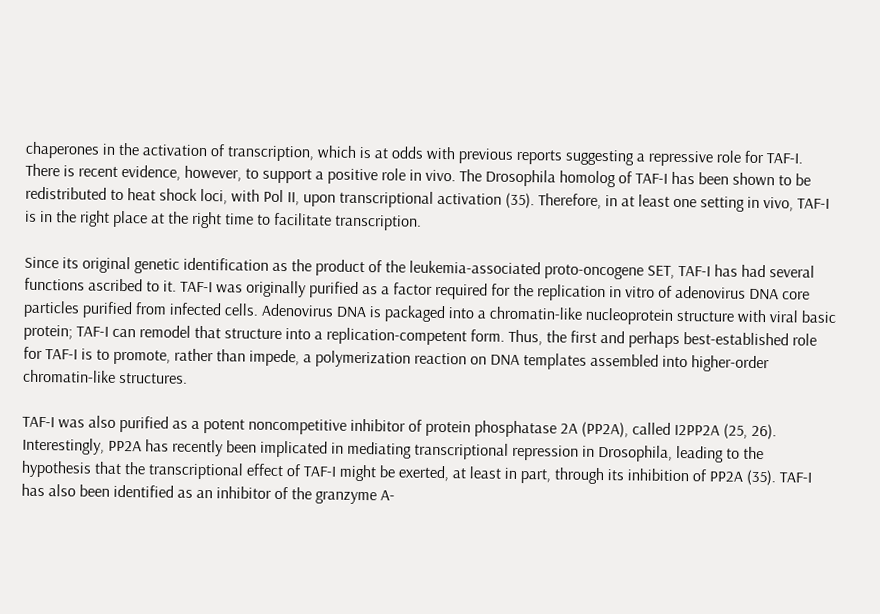chaperones in the activation of transcription, which is at odds with previous reports suggesting a repressive role for TAF-I. There is recent evidence, however, to support a positive role in vivo. The Drosophila homolog of TAF-I has been shown to be redistributed to heat shock loci, with Pol II, upon transcriptional activation (35). Therefore, in at least one setting in vivo, TAF-I is in the right place at the right time to facilitate transcription.

Since its original genetic identification as the product of the leukemia-associated proto-oncogene SET, TAF-I has had several functions ascribed to it. TAF-I was originally purified as a factor required for the replication in vitro of adenovirus DNA core particles purified from infected cells. Adenovirus DNA is packaged into a chromatin-like nucleoprotein structure with viral basic protein; TAF-I can remodel that structure into a replication-competent form. Thus, the first and perhaps best-established role for TAF-I is to promote, rather than impede, a polymerization reaction on DNA templates assembled into higher-order chromatin-like structures.

TAF-I was also purified as a potent noncompetitive inhibitor of protein phosphatase 2A (PP2A), called I2PP2A (25, 26). Interestingly, PP2A has recently been implicated in mediating transcriptional repression in Drosophila, leading to the hypothesis that the transcriptional effect of TAF-I might be exerted, at least in part, through its inhibition of PP2A (35). TAF-I has also been identified as an inhibitor of the granzyme A-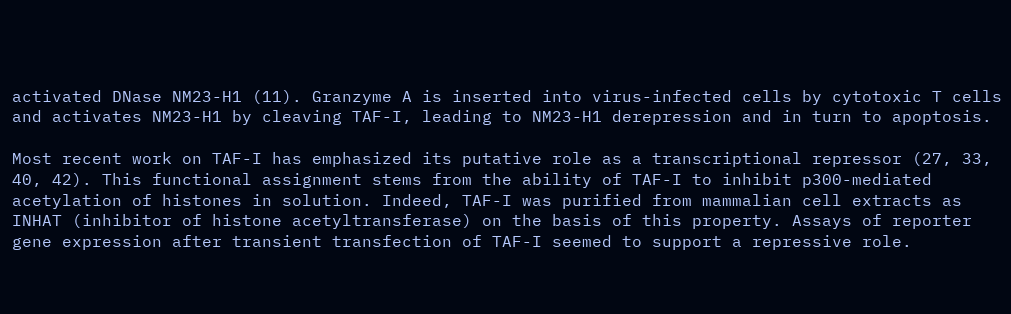activated DNase NM23-H1 (11). Granzyme A is inserted into virus-infected cells by cytotoxic T cells and activates NM23-H1 by cleaving TAF-I, leading to NM23-H1 derepression and in turn to apoptosis.

Most recent work on TAF-I has emphasized its putative role as a transcriptional repressor (27, 33, 40, 42). This functional assignment stems from the ability of TAF-I to inhibit p300-mediated acetylation of histones in solution. Indeed, TAF-I was purified from mammalian cell extracts as INHAT (inhibitor of histone acetyltransferase) on the basis of this property. Assays of reporter gene expression after transient transfection of TAF-I seemed to support a repressive role.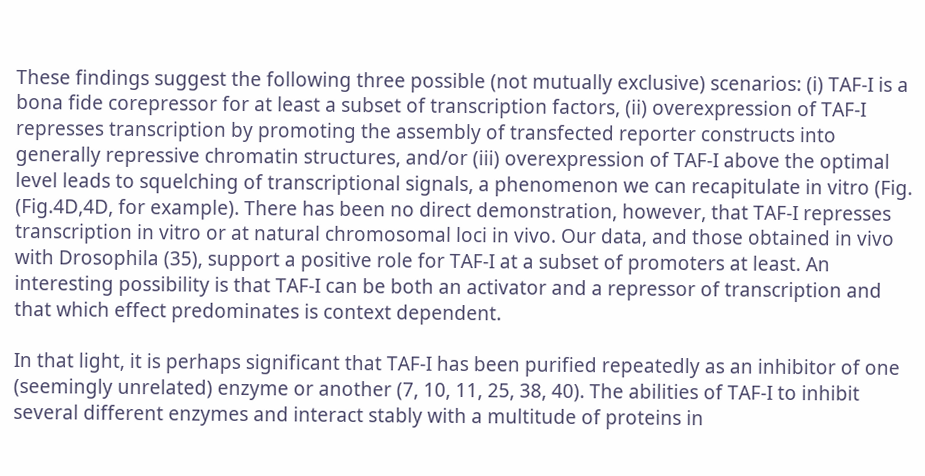These findings suggest the following three possible (not mutually exclusive) scenarios: (i) TAF-I is a bona fide corepressor for at least a subset of transcription factors, (ii) overexpression of TAF-I represses transcription by promoting the assembly of transfected reporter constructs into generally repressive chromatin structures, and/or (iii) overexpression of TAF-I above the optimal level leads to squelching of transcriptional signals, a phenomenon we can recapitulate in vitro (Fig. (Fig.4D,4D, for example). There has been no direct demonstration, however, that TAF-I represses transcription in vitro or at natural chromosomal loci in vivo. Our data, and those obtained in vivo with Drosophila (35), support a positive role for TAF-I at a subset of promoters at least. An interesting possibility is that TAF-I can be both an activator and a repressor of transcription and that which effect predominates is context dependent.

In that light, it is perhaps significant that TAF-I has been purified repeatedly as an inhibitor of one (seemingly unrelated) enzyme or another (7, 10, 11, 25, 38, 40). The abilities of TAF-I to inhibit several different enzymes and interact stably with a multitude of proteins in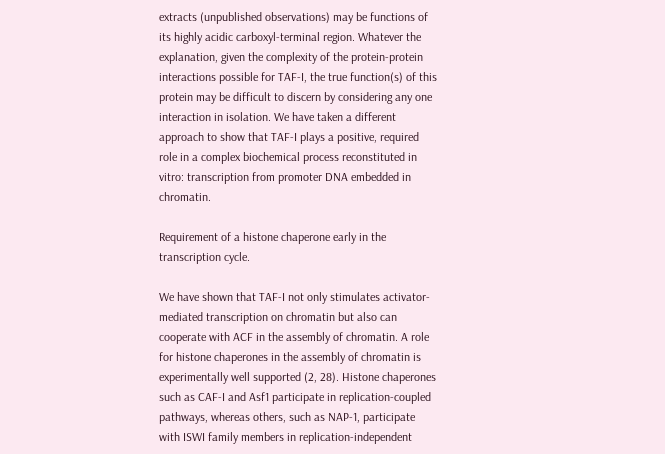extracts (unpublished observations) may be functions of its highly acidic carboxyl-terminal region. Whatever the explanation, given the complexity of the protein-protein interactions possible for TAF-I, the true function(s) of this protein may be difficult to discern by considering any one interaction in isolation. We have taken a different approach to show that TAF-I plays a positive, required role in a complex biochemical process reconstituted in vitro: transcription from promoter DNA embedded in chromatin.

Requirement of a histone chaperone early in the transcription cycle.

We have shown that TAF-I not only stimulates activator-mediated transcription on chromatin but also can cooperate with ACF in the assembly of chromatin. A role for histone chaperones in the assembly of chromatin is experimentally well supported (2, 28). Histone chaperones such as CAF-I and Asf1 participate in replication-coupled pathways, whereas others, such as NAP-1, participate with ISWI family members in replication-independent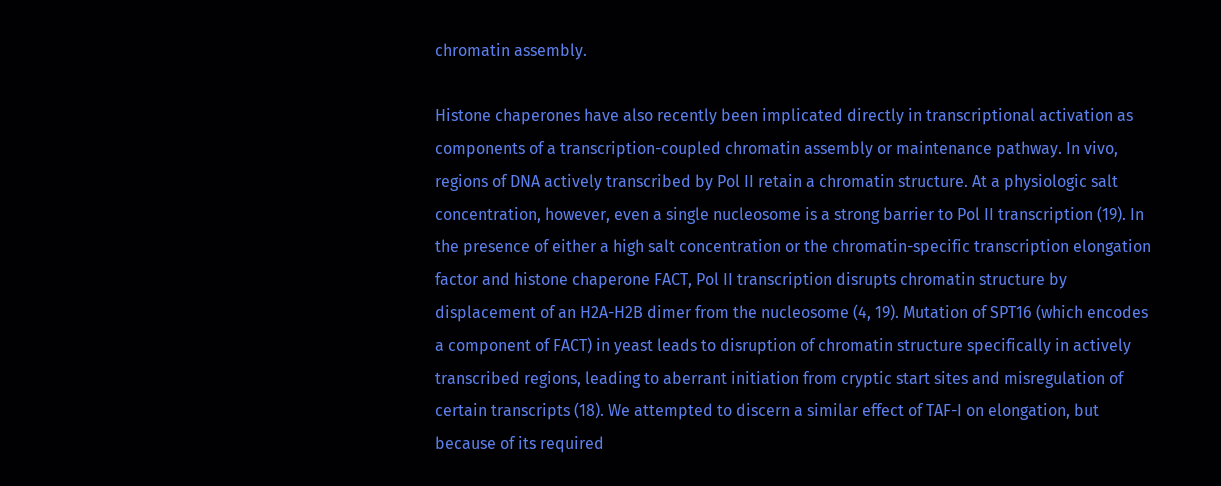chromatin assembly.

Histone chaperones have also recently been implicated directly in transcriptional activation as components of a transcription-coupled chromatin assembly or maintenance pathway. In vivo, regions of DNA actively transcribed by Pol II retain a chromatin structure. At a physiologic salt concentration, however, even a single nucleosome is a strong barrier to Pol II transcription (19). In the presence of either a high salt concentration or the chromatin-specific transcription elongation factor and histone chaperone FACT, Pol II transcription disrupts chromatin structure by displacement of an H2A-H2B dimer from the nucleosome (4, 19). Mutation of SPT16 (which encodes a component of FACT) in yeast leads to disruption of chromatin structure specifically in actively transcribed regions, leading to aberrant initiation from cryptic start sites and misregulation of certain transcripts (18). We attempted to discern a similar effect of TAF-I on elongation, but because of its required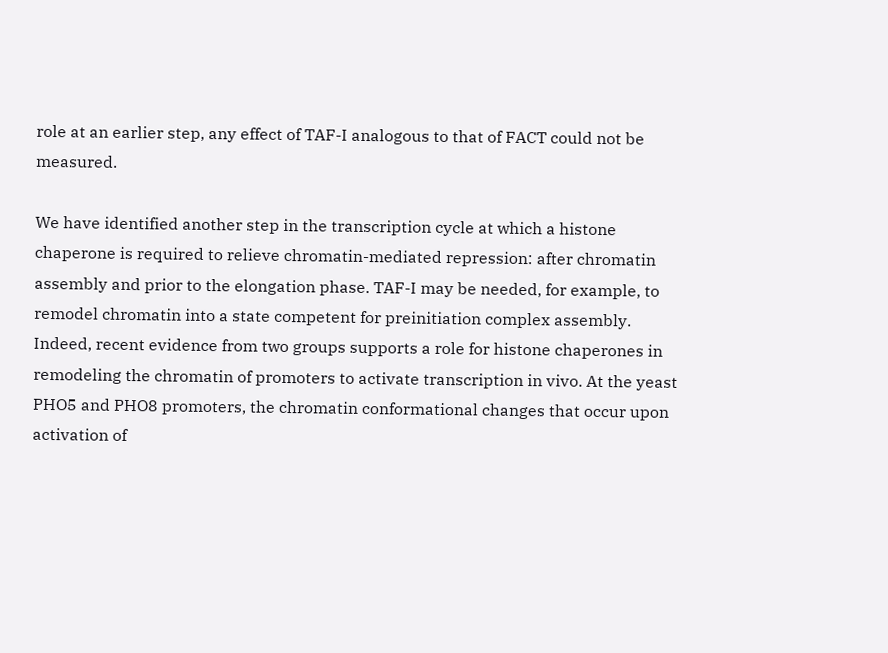role at an earlier step, any effect of TAF-I analogous to that of FACT could not be measured.

We have identified another step in the transcription cycle at which a histone chaperone is required to relieve chromatin-mediated repression: after chromatin assembly and prior to the elongation phase. TAF-I may be needed, for example, to remodel chromatin into a state competent for preinitiation complex assembly. Indeed, recent evidence from two groups supports a role for histone chaperones in remodeling the chromatin of promoters to activate transcription in vivo. At the yeast PHO5 and PHO8 promoters, the chromatin conformational changes that occur upon activation of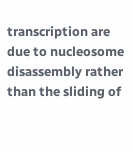transcription are due to nucleosome disassembly rather than the sliding of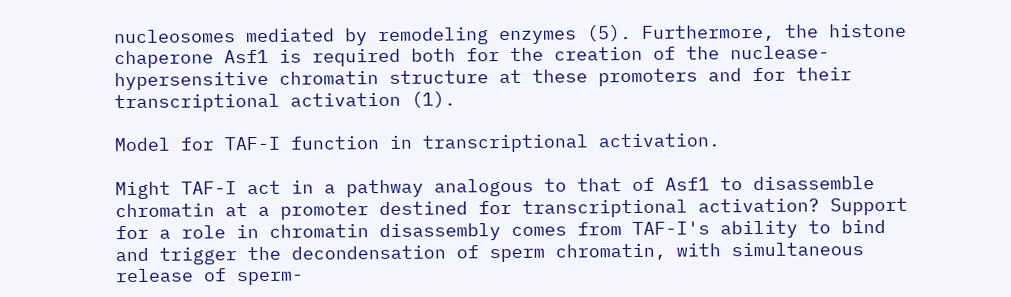nucleosomes mediated by remodeling enzymes (5). Furthermore, the histone chaperone Asf1 is required both for the creation of the nuclease-hypersensitive chromatin structure at these promoters and for their transcriptional activation (1).

Model for TAF-I function in transcriptional activation.

Might TAF-I act in a pathway analogous to that of Asf1 to disassemble chromatin at a promoter destined for transcriptional activation? Support for a role in chromatin disassembly comes from TAF-I's ability to bind and trigger the decondensation of sperm chromatin, with simultaneous release of sperm-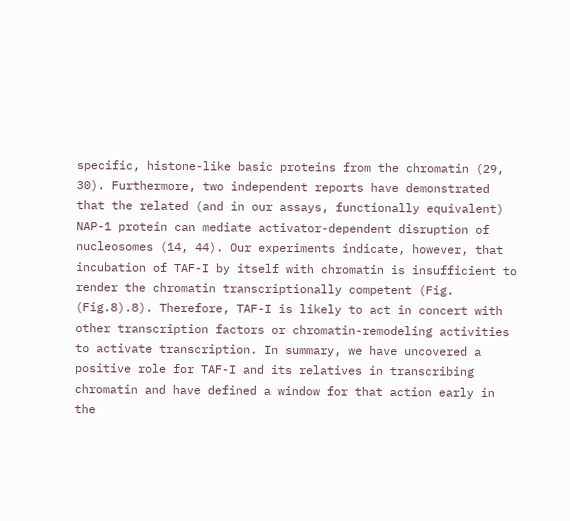specific, histone-like basic proteins from the chromatin (29, 30). Furthermore, two independent reports have demonstrated that the related (and in our assays, functionally equivalent) NAP-1 protein can mediate activator-dependent disruption of nucleosomes (14, 44). Our experiments indicate, however, that incubation of TAF-I by itself with chromatin is insufficient to render the chromatin transcriptionally competent (Fig. (Fig.8).8). Therefore, TAF-I is likely to act in concert with other transcription factors or chromatin-remodeling activities to activate transcription. In summary, we have uncovered a positive role for TAF-I and its relatives in transcribing chromatin and have defined a window for that action early in the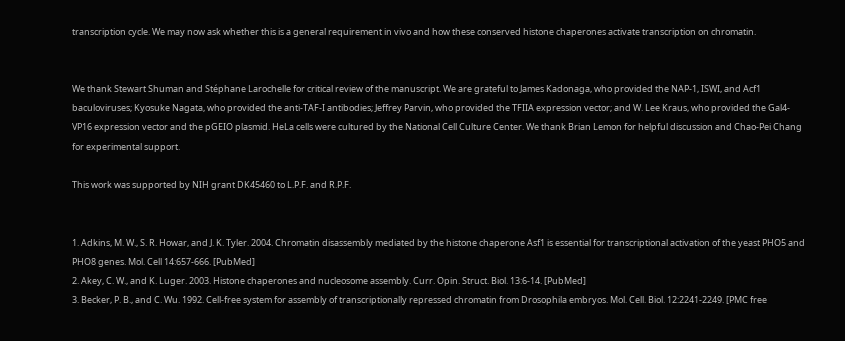transcription cycle. We may now ask whether this is a general requirement in vivo and how these conserved histone chaperones activate transcription on chromatin.


We thank Stewart Shuman and Stéphane Larochelle for critical review of the manuscript. We are grateful to James Kadonaga, who provided the NAP-1, ISWI, and Acf1 baculoviruses; Kyosuke Nagata, who provided the anti-TAF-I antibodies; Jeffrey Parvin, who provided the TFIIA expression vector; and W. Lee Kraus, who provided the Gal4-VP16 expression vector and the pGEIO plasmid. HeLa cells were cultured by the National Cell Culture Center. We thank Brian Lemon for helpful discussion and Chao-Pei Chang for experimental support.

This work was supported by NIH grant DK45460 to L.P.F. and R.P.F.


1. Adkins, M. W., S. R. Howar, and J. K. Tyler. 2004. Chromatin disassembly mediated by the histone chaperone Asf1 is essential for transcriptional activation of the yeast PHO5 and PHO8 genes. Mol. Cell 14:657-666. [PubMed]
2. Akey, C. W., and K. Luger. 2003. Histone chaperones and nucleosome assembly. Curr. Opin. Struct. Biol. 13:6-14. [PubMed]
3. Becker, P. B., and C. Wu. 1992. Cell-free system for assembly of transcriptionally repressed chromatin from Drosophila embryos. Mol. Cell. Biol. 12:2241-2249. [PMC free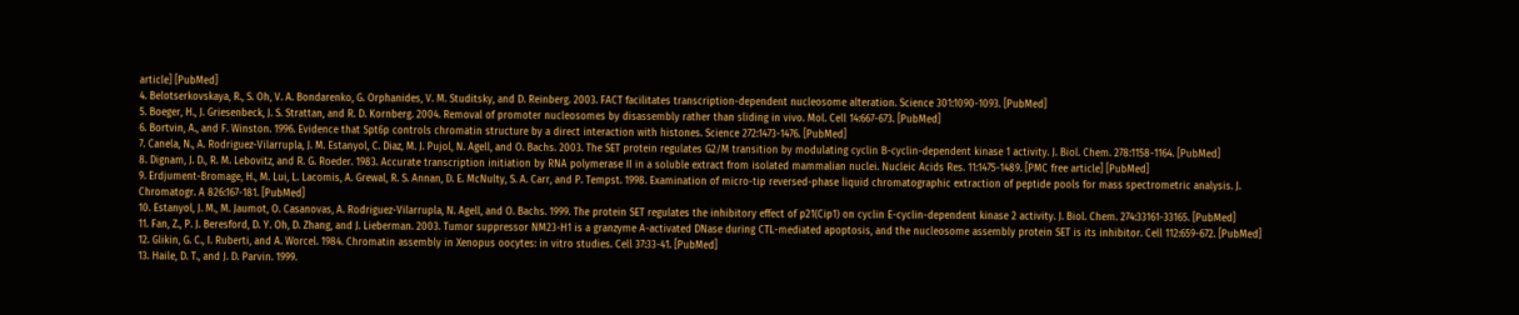article] [PubMed]
4. Belotserkovskaya, R., S. Oh, V. A. Bondarenko, G. Orphanides, V. M. Studitsky, and D. Reinberg. 2003. FACT facilitates transcription-dependent nucleosome alteration. Science 301:1090-1093. [PubMed]
5. Boeger, H., J. Griesenbeck, J. S. Strattan, and R. D. Kornberg. 2004. Removal of promoter nucleosomes by disassembly rather than sliding in vivo. Mol. Cell 14:667-673. [PubMed]
6. Bortvin, A., and F. Winston. 1996. Evidence that Spt6p controls chromatin structure by a direct interaction with histones. Science 272:1473-1476. [PubMed]
7. Canela, N., A. Rodriguez-Vilarrupla, J. M. Estanyol, C. Diaz, M. J. Pujol, N. Agell, and O. Bachs. 2003. The SET protein regulates G2/M transition by modulating cyclin B-cyclin-dependent kinase 1 activity. J. Biol. Chem. 278:1158-1164. [PubMed]
8. Dignam, J. D., R. M. Lebovitz, and R. G. Roeder. 1983. Accurate transcription initiation by RNA polymerase II in a soluble extract from isolated mammalian nuclei. Nucleic Acids Res. 11:1475-1489. [PMC free article] [PubMed]
9. Erdjument-Bromage, H., M. Lui, L. Lacomis, A. Grewal, R. S. Annan, D. E. McNulty, S. A. Carr, and P. Tempst. 1998. Examination of micro-tip reversed-phase liquid chromatographic extraction of peptide pools for mass spectrometric analysis. J. Chromatogr. A 826:167-181. [PubMed]
10. Estanyol, J. M., M. Jaumot, O. Casanovas, A. Rodriguez-Vilarrupla, N. Agell, and O. Bachs. 1999. The protein SET regulates the inhibitory effect of p21(Cip1) on cyclin E-cyclin-dependent kinase 2 activity. J. Biol. Chem. 274:33161-33165. [PubMed]
11. Fan, Z., P. J. Beresford, D. Y. Oh, D. Zhang, and J. Lieberman. 2003. Tumor suppressor NM23-H1 is a granzyme A-activated DNase during CTL-mediated apoptosis, and the nucleosome assembly protein SET is its inhibitor. Cell 112:659-672. [PubMed]
12. Glikin, G. C., I. Ruberti, and A. Worcel. 1984. Chromatin assembly in Xenopus oocytes: in vitro studies. Cell 37:33-41. [PubMed]
13. Haile, D. T., and J. D. Parvin. 1999.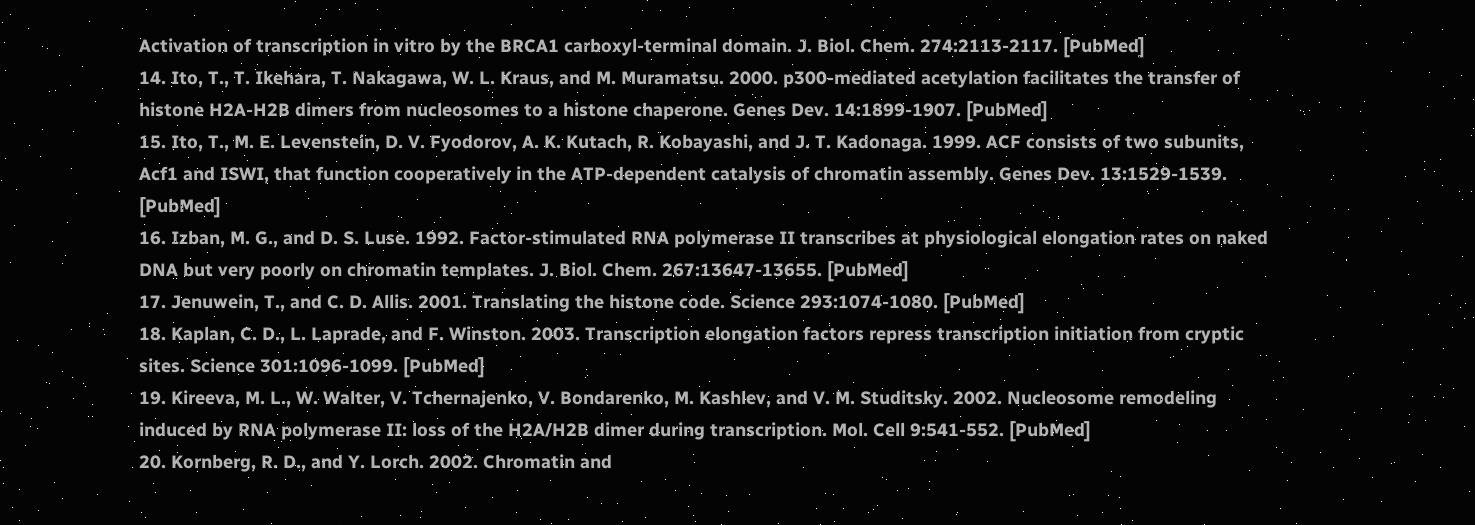Activation of transcription in vitro by the BRCA1 carboxyl-terminal domain. J. Biol. Chem. 274:2113-2117. [PubMed]
14. Ito, T., T. Ikehara, T. Nakagawa, W. L. Kraus, and M. Muramatsu. 2000. p300-mediated acetylation facilitates the transfer of histone H2A-H2B dimers from nucleosomes to a histone chaperone. Genes Dev. 14:1899-1907. [PubMed]
15. Ito, T., M. E. Levenstein, D. V. Fyodorov, A. K. Kutach, R. Kobayashi, and J. T. Kadonaga. 1999. ACF consists of two subunits, Acf1 and ISWI, that function cooperatively in the ATP-dependent catalysis of chromatin assembly. Genes Dev. 13:1529-1539. [PubMed]
16. Izban, M. G., and D. S. Luse. 1992. Factor-stimulated RNA polymerase II transcribes at physiological elongation rates on naked DNA but very poorly on chromatin templates. J. Biol. Chem. 267:13647-13655. [PubMed]
17. Jenuwein, T., and C. D. Allis. 2001. Translating the histone code. Science 293:1074-1080. [PubMed]
18. Kaplan, C. D., L. Laprade, and F. Winston. 2003. Transcription elongation factors repress transcription initiation from cryptic sites. Science 301:1096-1099. [PubMed]
19. Kireeva, M. L., W. Walter, V. Tchernajenko, V. Bondarenko, M. Kashlev, and V. M. Studitsky. 2002. Nucleosome remodeling induced by RNA polymerase II: loss of the H2A/H2B dimer during transcription. Mol. Cell 9:541-552. [PubMed]
20. Kornberg, R. D., and Y. Lorch. 2002. Chromatin and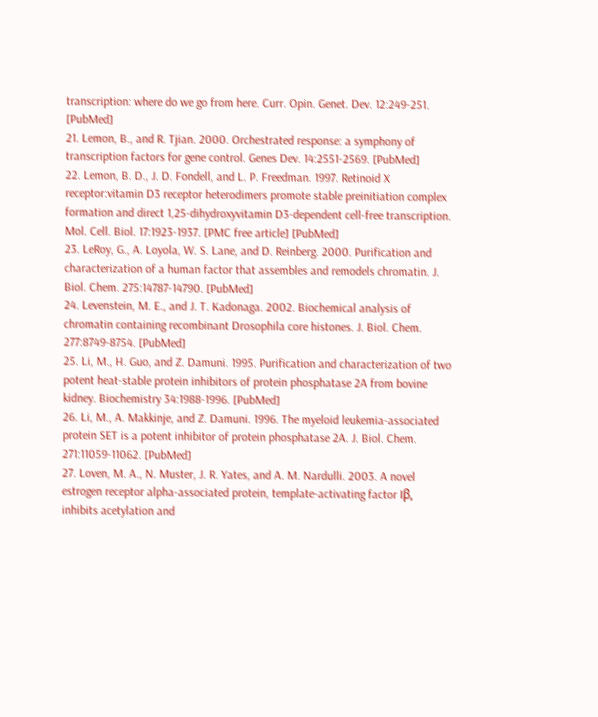transcription: where do we go from here. Curr. Opin. Genet. Dev. 12:249-251. [PubMed]
21. Lemon, B., and R. Tjian. 2000. Orchestrated response: a symphony of transcription factors for gene control. Genes Dev. 14:2551-2569. [PubMed]
22. Lemon, B. D., J. D. Fondell, and L. P. Freedman. 1997. Retinoid X receptor:vitamin D3 receptor heterodimers promote stable preinitiation complex formation and direct 1,25-dihydroxyvitamin D3-dependent cell-free transcription. Mol. Cell. Biol. 17:1923-1937. [PMC free article] [PubMed]
23. LeRoy, G., A. Loyola, W. S. Lane, and D. Reinberg. 2000. Purification and characterization of a human factor that assembles and remodels chromatin. J. Biol. Chem. 275:14787-14790. [PubMed]
24. Levenstein, M. E., and J. T. Kadonaga. 2002. Biochemical analysis of chromatin containing recombinant Drosophila core histones. J. Biol. Chem. 277:8749-8754. [PubMed]
25. Li, M., H. Guo, and Z. Damuni. 1995. Purification and characterization of two potent heat-stable protein inhibitors of protein phosphatase 2A from bovine kidney. Biochemistry 34:1988-1996. [PubMed]
26. Li, M., A. Makkinje, and Z. Damuni. 1996. The myeloid leukemia-associated protein SET is a potent inhibitor of protein phosphatase 2A. J. Biol. Chem. 271:11059-11062. [PubMed]
27. Loven, M. A., N. Muster, J. R. Yates, and A. M. Nardulli. 2003. A novel estrogen receptor alpha-associated protein, template-activating factor Iβ, inhibits acetylation and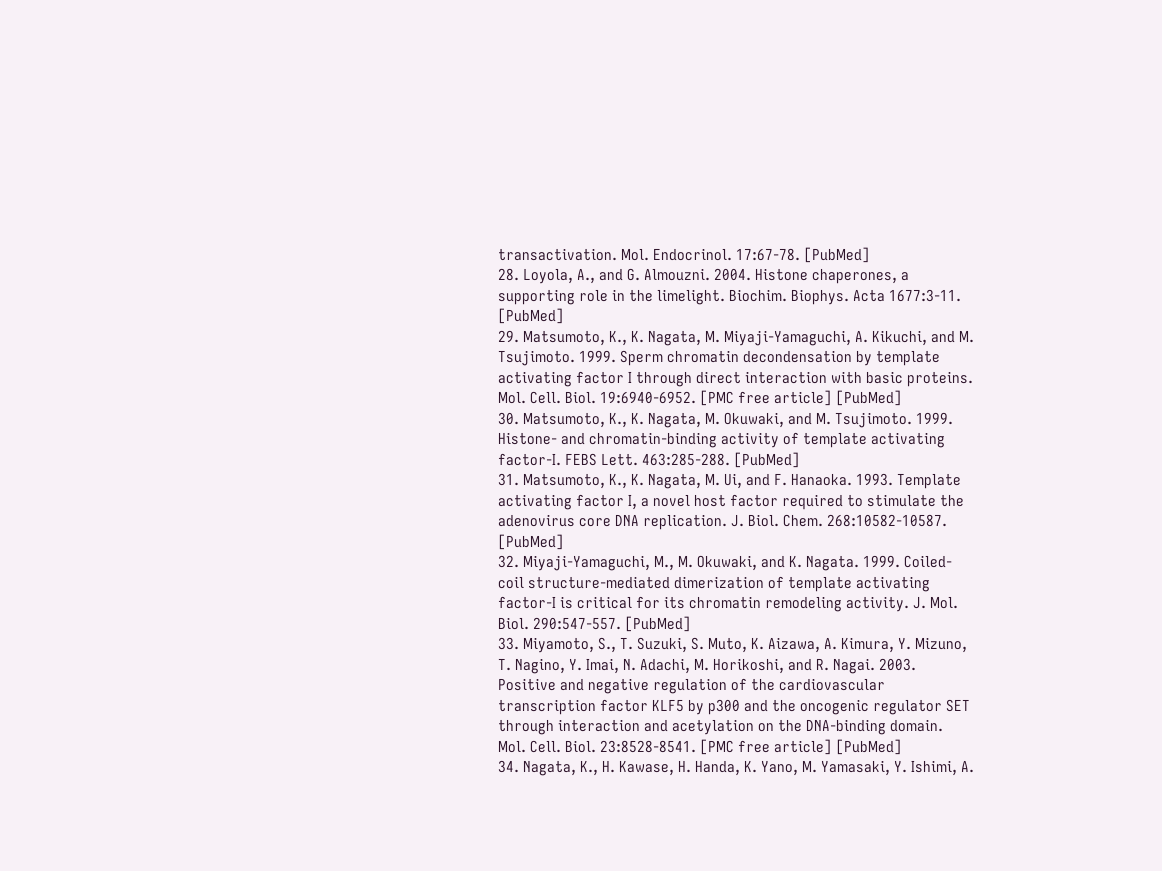transactivation. Mol. Endocrinol. 17:67-78. [PubMed]
28. Loyola, A., and G. Almouzni. 2004. Histone chaperones, a supporting role in the limelight. Biochim. Biophys. Acta 1677:3-11. [PubMed]
29. Matsumoto, K., K. Nagata, M. Miyaji-Yamaguchi, A. Kikuchi, and M. Tsujimoto. 1999. Sperm chromatin decondensation by template activating factor I through direct interaction with basic proteins. Mol. Cell. Biol. 19:6940-6952. [PMC free article] [PubMed]
30. Matsumoto, K., K. Nagata, M. Okuwaki, and M. Tsujimoto. 1999. Histone- and chromatin-binding activity of template activating factor-I. FEBS Lett. 463:285-288. [PubMed]
31. Matsumoto, K., K. Nagata, M. Ui, and F. Hanaoka. 1993. Template activating factor I, a novel host factor required to stimulate the adenovirus core DNA replication. J. Biol. Chem. 268:10582-10587. [PubMed]
32. Miyaji-Yamaguchi, M., M. Okuwaki, and K. Nagata. 1999. Coiled-coil structure-mediated dimerization of template activating factor-I is critical for its chromatin remodeling activity. J. Mol. Biol. 290:547-557. [PubMed]
33. Miyamoto, S., T. Suzuki, S. Muto, K. Aizawa, A. Kimura, Y. Mizuno, T. Nagino, Y. Imai, N. Adachi, M. Horikoshi, and R. Nagai. 2003. Positive and negative regulation of the cardiovascular transcription factor KLF5 by p300 and the oncogenic regulator SET through interaction and acetylation on the DNA-binding domain. Mol. Cell. Biol. 23:8528-8541. [PMC free article] [PubMed]
34. Nagata, K., H. Kawase, H. Handa, K. Yano, M. Yamasaki, Y. Ishimi, A.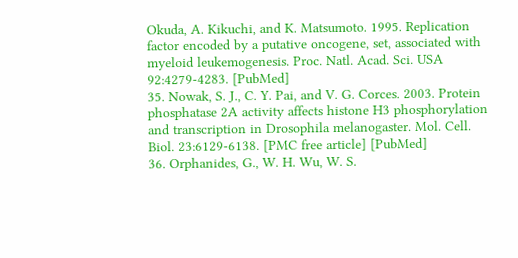Okuda, A. Kikuchi, and K. Matsumoto. 1995. Replication factor encoded by a putative oncogene, set, associated with myeloid leukemogenesis. Proc. Natl. Acad. Sci. USA 92:4279-4283. [PubMed]
35. Nowak, S. J., C. Y. Pai, and V. G. Corces. 2003. Protein phosphatase 2A activity affects histone H3 phosphorylation and transcription in Drosophila melanogaster. Mol. Cell. Biol. 23:6129-6138. [PMC free article] [PubMed]
36. Orphanides, G., W. H. Wu, W. S.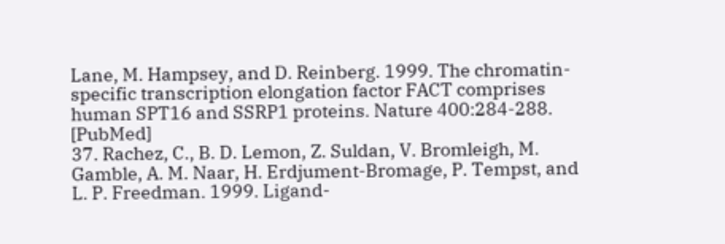Lane, M. Hampsey, and D. Reinberg. 1999. The chromatin-specific transcription elongation factor FACT comprises human SPT16 and SSRP1 proteins. Nature 400:284-288. [PubMed]
37. Rachez, C., B. D. Lemon, Z. Suldan, V. Bromleigh, M. Gamble, A. M. Naar, H. Erdjument-Bromage, P. Tempst, and L. P. Freedman. 1999. Ligand-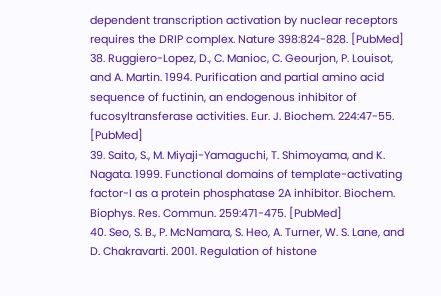dependent transcription activation by nuclear receptors requires the DRIP complex. Nature 398:824-828. [PubMed]
38. Ruggiero-Lopez, D., C. Manioc, C. Geourjon, P. Louisot, and A. Martin. 1994. Purification and partial amino acid sequence of fuctinin, an endogenous inhibitor of fucosyltransferase activities. Eur. J. Biochem. 224:47-55. [PubMed]
39. Saito, S., M. Miyaji-Yamaguchi, T. Shimoyama, and K. Nagata. 1999. Functional domains of template-activating factor-I as a protein phosphatase 2A inhibitor. Biochem. Biophys. Res. Commun. 259:471-475. [PubMed]
40. Seo, S. B., P. McNamara, S. Heo, A. Turner, W. S. Lane, and D. Chakravarti. 2001. Regulation of histone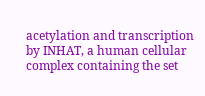acetylation and transcription by INHAT, a human cellular complex containing the set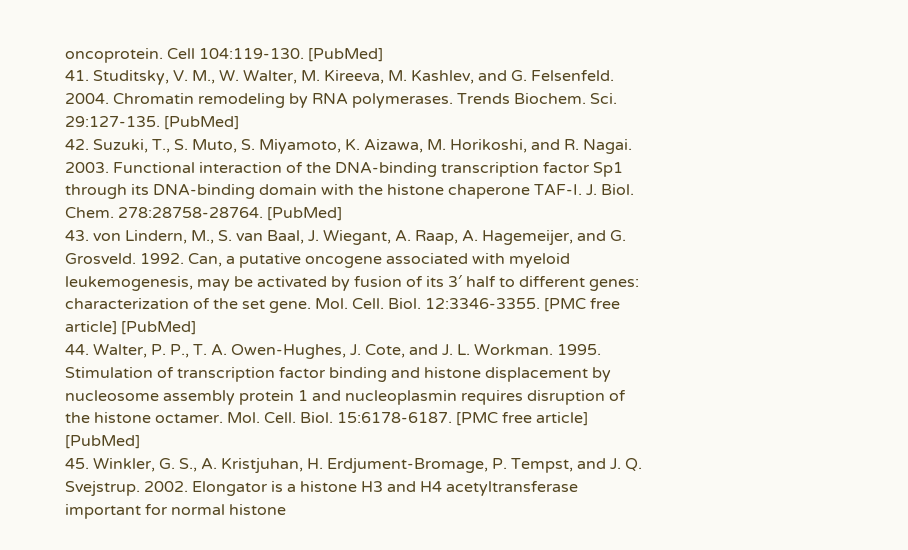oncoprotein. Cell 104:119-130. [PubMed]
41. Studitsky, V. M., W. Walter, M. Kireeva, M. Kashlev, and G. Felsenfeld. 2004. Chromatin remodeling by RNA polymerases. Trends Biochem. Sci. 29:127-135. [PubMed]
42. Suzuki, T., S. Muto, S. Miyamoto, K. Aizawa, M. Horikoshi, and R. Nagai. 2003. Functional interaction of the DNA-binding transcription factor Sp1 through its DNA-binding domain with the histone chaperone TAF-I. J. Biol. Chem. 278:28758-28764. [PubMed]
43. von Lindern, M., S. van Baal, J. Wiegant, A. Raap, A. Hagemeijer, and G. Grosveld. 1992. Can, a putative oncogene associated with myeloid leukemogenesis, may be activated by fusion of its 3′ half to different genes: characterization of the set gene. Mol. Cell. Biol. 12:3346-3355. [PMC free article] [PubMed]
44. Walter, P. P., T. A. Owen-Hughes, J. Cote, and J. L. Workman. 1995. Stimulation of transcription factor binding and histone displacement by nucleosome assembly protein 1 and nucleoplasmin requires disruption of the histone octamer. Mol. Cell. Biol. 15:6178-6187. [PMC free article] [PubMed]
45. Winkler, G. S., A. Kristjuhan, H. Erdjument-Bromage, P. Tempst, and J. Q. Svejstrup. 2002. Elongator is a histone H3 and H4 acetyltransferase important for normal histone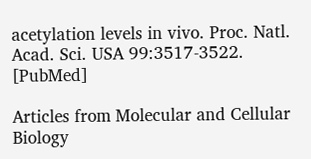acetylation levels in vivo. Proc. Natl. Acad. Sci. USA 99:3517-3522. [PubMed]

Articles from Molecular and Cellular Biology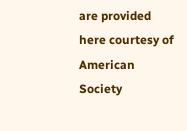are provided here courtesy of American Society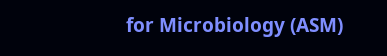for Microbiology (ASM)